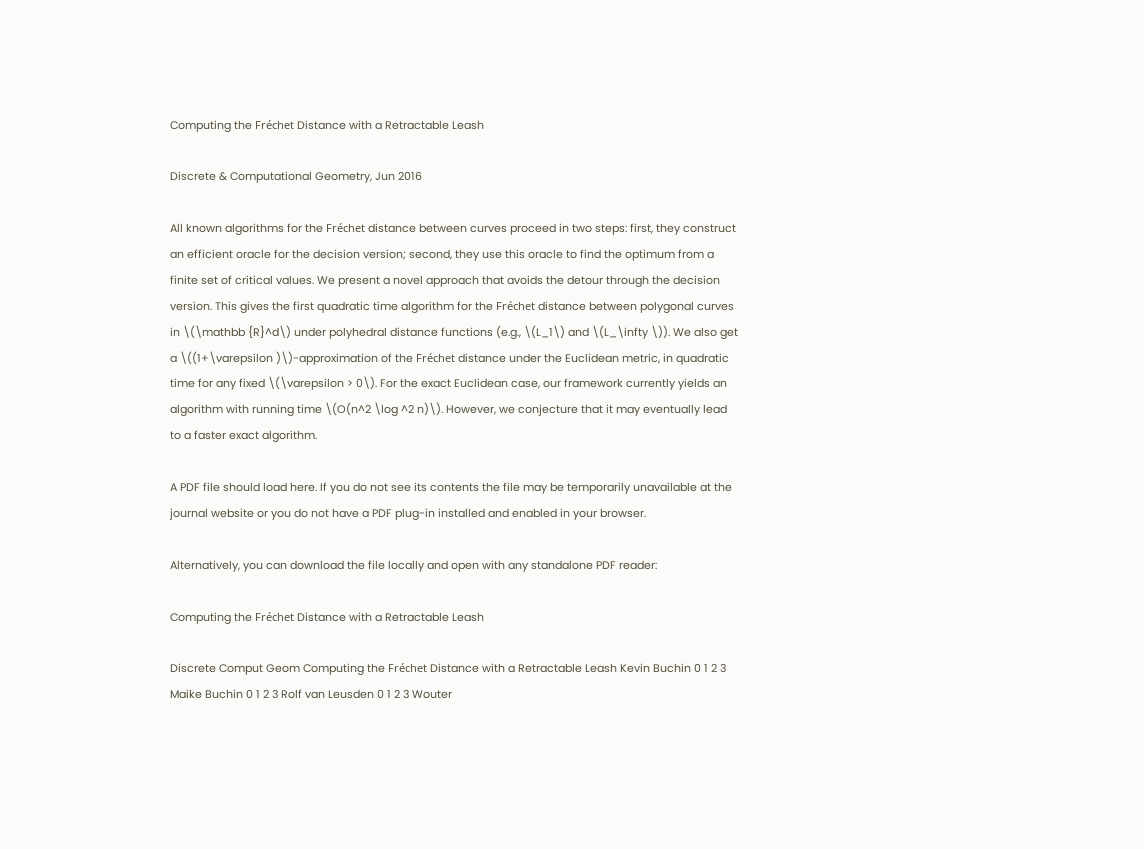Computing the Fréchet Distance with a Retractable Leash

Discrete & Computational Geometry, Jun 2016

All known algorithms for the Fréchet distance between curves proceed in two steps: first, they construct an efficient oracle for the decision version; second, they use this oracle to find the optimum from a finite set of critical values. We present a novel approach that avoids the detour through the decision version. This gives the first quadratic time algorithm for the Fréchet distance between polygonal curves in \(\mathbb {R}^d\) under polyhedral distance functions (e.g., \(L_1\) and \(L_\infty \)). We also get a \((1+\varepsilon )\)-approximation of the Fréchet distance under the Euclidean metric, in quadratic time for any fixed \(\varepsilon > 0\). For the exact Euclidean case, our framework currently yields an algorithm with running time \(O(n^2 \log ^2 n)\). However, we conjecture that it may eventually lead to a faster exact algorithm.

A PDF file should load here. If you do not see its contents the file may be temporarily unavailable at the journal website or you do not have a PDF plug-in installed and enabled in your browser.

Alternatively, you can download the file locally and open with any standalone PDF reader:

Computing the Fréchet Distance with a Retractable Leash

Discrete Comput Geom Computing the Fréchet Distance with a Retractable Leash Kevin Buchin 0 1 2 3 Maike Buchin 0 1 2 3 Rolf van Leusden 0 1 2 3 Wouter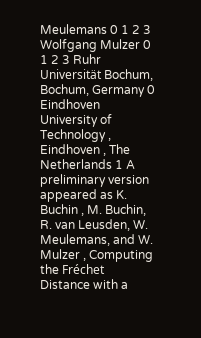Meulemans 0 1 2 3 Wolfgang Mulzer 0 1 2 3 Ruhr Universität Bochum, Bochum, Germany 0 Eindhoven University of Technology , Eindhoven , The Netherlands 1 A preliminary version appeared as K. Buchin , M. Buchin, R. van Leusden, W. Meulemans, and W. Mulzer , Computing the Fréchet Distance with a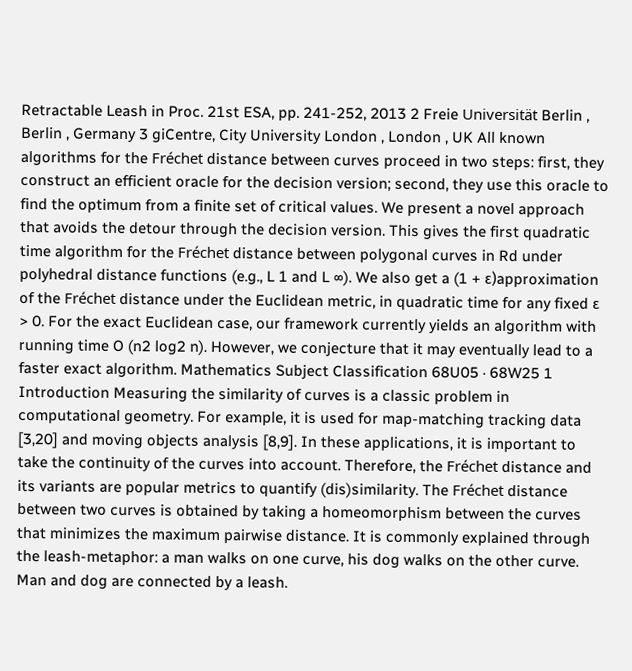Retractable Leash in Proc. 21st ESA, pp. 241-252, 2013 2 Freie Universität Berlin , Berlin , Germany 3 giCentre, City University London , London , UK All known algorithms for the Fréchet distance between curves proceed in two steps: first, they construct an efficient oracle for the decision version; second, they use this oracle to find the optimum from a finite set of critical values. We present a novel approach that avoids the detour through the decision version. This gives the first quadratic time algorithm for the Fréchet distance between polygonal curves in Rd under polyhedral distance functions (e.g., L 1 and L ∞). We also get a (1 + ε)approximation of the Fréchet distance under the Euclidean metric, in quadratic time for any fixed ε > 0. For the exact Euclidean case, our framework currently yields an algorithm with running time O (n2 log2 n). However, we conjecture that it may eventually lead to a faster exact algorithm. Mathematics Subject Classification 68U05 · 68W25 1 Introduction Measuring the similarity of curves is a classic problem in computational geometry. For example, it is used for map-matching tracking data [3,20] and moving objects analysis [8,9]. In these applications, it is important to take the continuity of the curves into account. Therefore, the Fréchet distance and its variants are popular metrics to quantify (dis)similarity. The Fréchet distance between two curves is obtained by taking a homeomorphism between the curves that minimizes the maximum pairwise distance. It is commonly explained through the leash-metaphor: a man walks on one curve, his dog walks on the other curve. Man and dog are connected by a leash.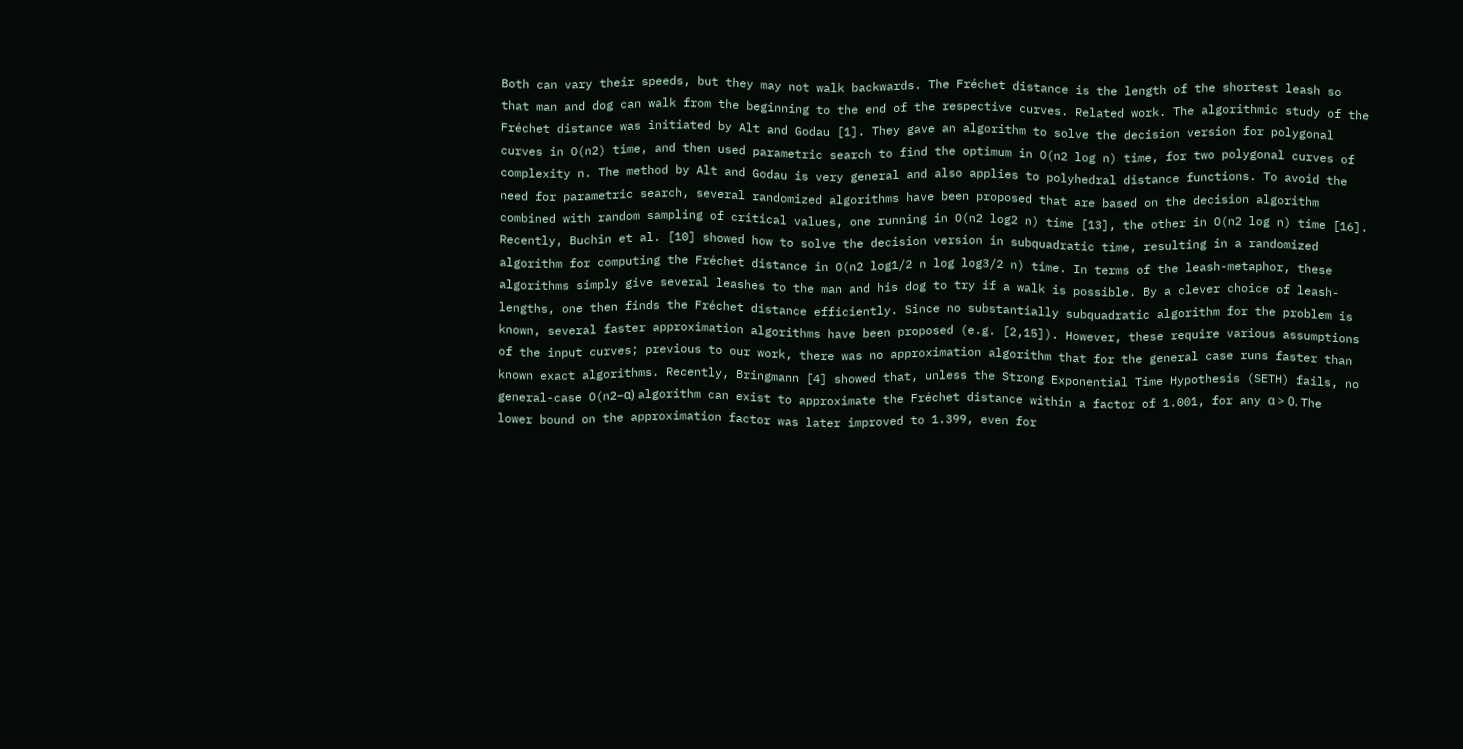Both can vary their speeds, but they may not walk backwards. The Fréchet distance is the length of the shortest leash so that man and dog can walk from the beginning to the end of the respective curves. Related work. The algorithmic study of the Fréchet distance was initiated by Alt and Godau [1]. They gave an algorithm to solve the decision version for polygonal curves in O(n2) time, and then used parametric search to find the optimum in O(n2 log n) time, for two polygonal curves of complexity n. The method by Alt and Godau is very general and also applies to polyhedral distance functions. To avoid the need for parametric search, several randomized algorithms have been proposed that are based on the decision algorithm combined with random sampling of critical values, one running in O(n2 log2 n) time [13], the other in O(n2 log n) time [16]. Recently, Buchin et al. [10] showed how to solve the decision version in subquadratic time, resulting in a randomized algorithm for computing the Fréchet distance in O(n2 log1/2 n log log3/2 n) time. In terms of the leash-metaphor, these algorithms simply give several leashes to the man and his dog to try if a walk is possible. By a clever choice of leash-lengths, one then finds the Fréchet distance efficiently. Since no substantially subquadratic algorithm for the problem is known, several faster approximation algorithms have been proposed (e.g. [2,15]). However, these require various assumptions of the input curves; previous to our work, there was no approximation algorithm that for the general case runs faster than known exact algorithms. Recently, Bringmann [4] showed that, unless the Strong Exponential Time Hypothesis (SETH) fails, no general-case O(n2−α) algorithm can exist to approximate the Fréchet distance within a factor of 1.001, for any α > 0. The lower bound on the approximation factor was later improved to 1.399, even for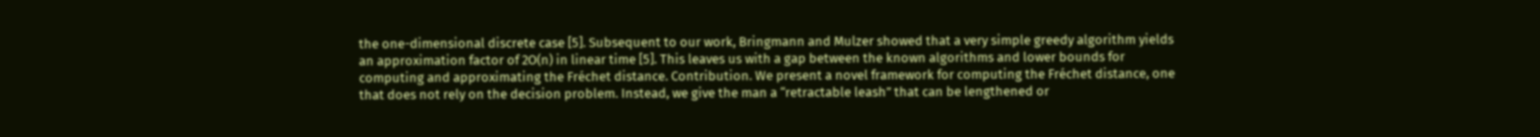the one-dimensional discrete case [5]. Subsequent to our work, Bringmann and Mulzer showed that a very simple greedy algorithm yields an approximation factor of 2O(n) in linear time [5]. This leaves us with a gap between the known algorithms and lower bounds for computing and approximating the Fréchet distance. Contribution. We present a novel framework for computing the Fréchet distance, one that does not rely on the decision problem. Instead, we give the man a “retractable leash” that can be lengthened or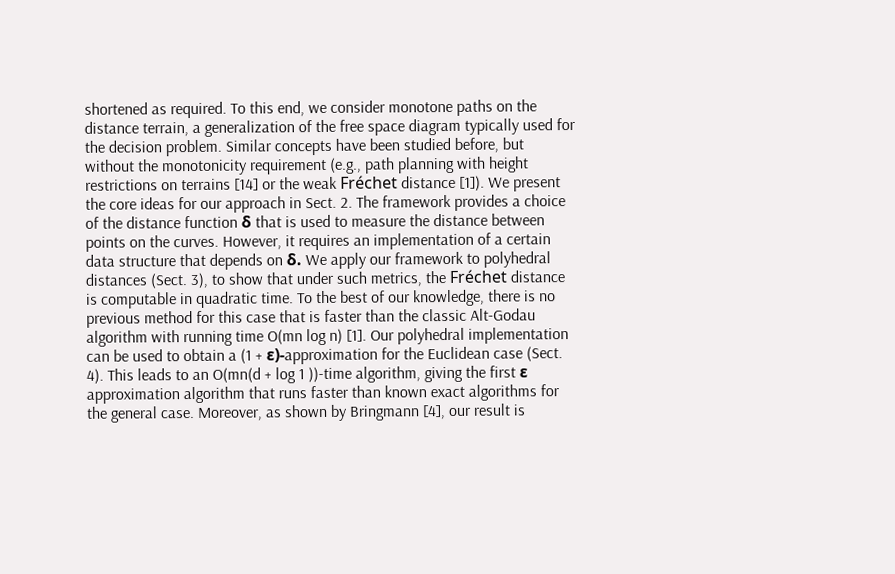shortened as required. To this end, we consider monotone paths on the distance terrain, a generalization of the free space diagram typically used for the decision problem. Similar concepts have been studied before, but without the monotonicity requirement (e.g., path planning with height restrictions on terrains [14] or the weak Fréchet distance [1]). We present the core ideas for our approach in Sect. 2. The framework provides a choice of the distance function δ that is used to measure the distance between points on the curves. However, it requires an implementation of a certain data structure that depends on δ. We apply our framework to polyhedral distances (Sect. 3), to show that under such metrics, the Fréchet distance is computable in quadratic time. To the best of our knowledge, there is no previous method for this case that is faster than the classic Alt-Godau algorithm with running time O(mn log n) [1]. Our polyhedral implementation can be used to obtain a (1 + ε)-approximation for the Euclidean case (Sect. 4). This leads to an O(mn(d + log 1 ))-time algorithm, giving the first ε approximation algorithm that runs faster than known exact algorithms for the general case. Moreover, as shown by Bringmann [4], our result is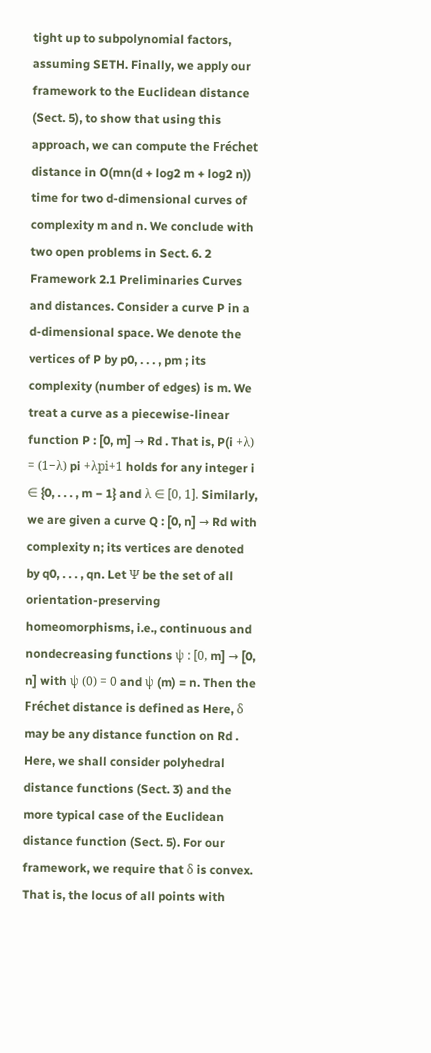tight up to subpolynomial factors, assuming SETH. Finally, we apply our framework to the Euclidean distance (Sect. 5), to show that using this approach, we can compute the Fréchet distance in O(mn(d + log2 m + log2 n)) time for two d-dimensional curves of complexity m and n. We conclude with two open problems in Sect. 6. 2 Framework 2.1 Preliminaries Curves and distances. Consider a curve P in a d-dimensional space. We denote the vertices of P by p0, . . . , pm ; its complexity (number of edges) is m. We treat a curve as a piecewise-linear function P : [0, m] → Rd . That is, P(i +λ) = (1−λ) pi +λpi+1 holds for any integer i ∈ {0, . . . , m − 1} and λ ∈ [0, 1]. Similarly, we are given a curve Q : [0, n] → Rd with complexity n; its vertices are denoted by q0, . . . , qn. Let Ψ be the set of all orientation-preserving homeomorphisms, i.e., continuous and nondecreasing functions ψ : [0, m] → [0, n] with ψ (0) = 0 and ψ (m) = n. Then the Fréchet distance is defined as Here, δ may be any distance function on Rd . Here, we shall consider polyhedral distance functions (Sect. 3) and the more typical case of the Euclidean distance function (Sect. 5). For our framework, we require that δ is convex. That is, the locus of all points with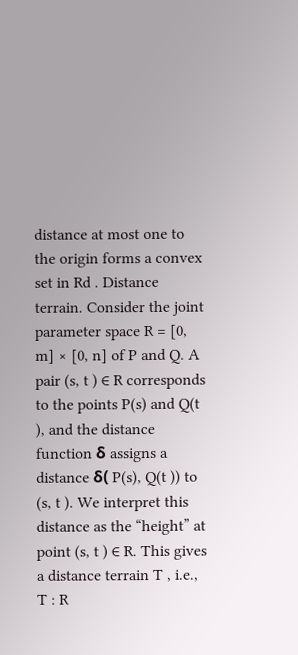distance at most one to the origin forms a convex set in Rd . Distance terrain. Consider the joint parameter space R = [0, m] × [0, n] of P and Q. A pair (s, t ) ∈ R corresponds to the points P(s) and Q(t ), and the distance function δ assigns a distance δ( P(s), Q(t )) to (s, t ). We interpret this distance as the “height” at point (s, t ) ∈ R. This gives a distance terrain T , i.e., T : R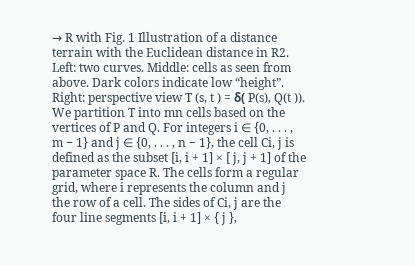→ R with Fig. 1 Illustration of a distance terrain with the Euclidean distance in R2. Left: two curves. Middle: cells as seen from above. Dark colors indicate low “height”. Right: perspective view T (s, t ) = δ( P(s), Q(t )). We partition T into mn cells based on the vertices of P and Q. For integers i ∈ {0, . . . , m − 1} and j ∈ {0, . . . , n − 1}, the cell Ci, j is defined as the subset [i, i + 1] × [ j, j + 1] of the parameter space R. The cells form a regular grid, where i represents the column and j the row of a cell. The sides of Ci, j are the four line segments [i, i + 1] × { j },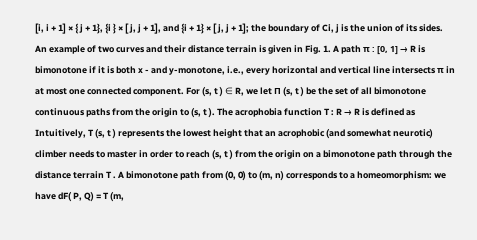[i, i + 1] × { j + 1}, {i } × [ j, j + 1], and {i + 1} × [ j, j + 1]; the boundary of Ci, j is the union of its sides. An example of two curves and their distance terrain is given in Fig. 1. A path π : [0, 1] → R is bimonotone if it is both x - and y-monotone, i.e., every horizontal and vertical line intersects π in at most one connected component. For (s, t ) ∈ R, we let Π (s, t ) be the set of all bimonotone continuous paths from the origin to (s, t ). The acrophobia function T : R → R is defined as Intuitively, T (s, t ) represents the lowest height that an acrophobic (and somewhat neurotic) climber needs to master in order to reach (s, t ) from the origin on a bimonotone path through the distance terrain T . A bimonotone path from (0, 0) to (m, n) corresponds to a homeomorphism: we have dF( P, Q) = T (m,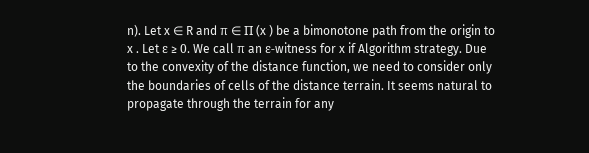n). Let x ∈ R and π ∈ Π (x ) be a bimonotone path from the origin to x . Let ε ≥ 0. We call π an ε-witness for x if Algorithm strategy. Due to the convexity of the distance function, we need to consider only the boundaries of cells of the distance terrain. It seems natural to propagate through the terrain for any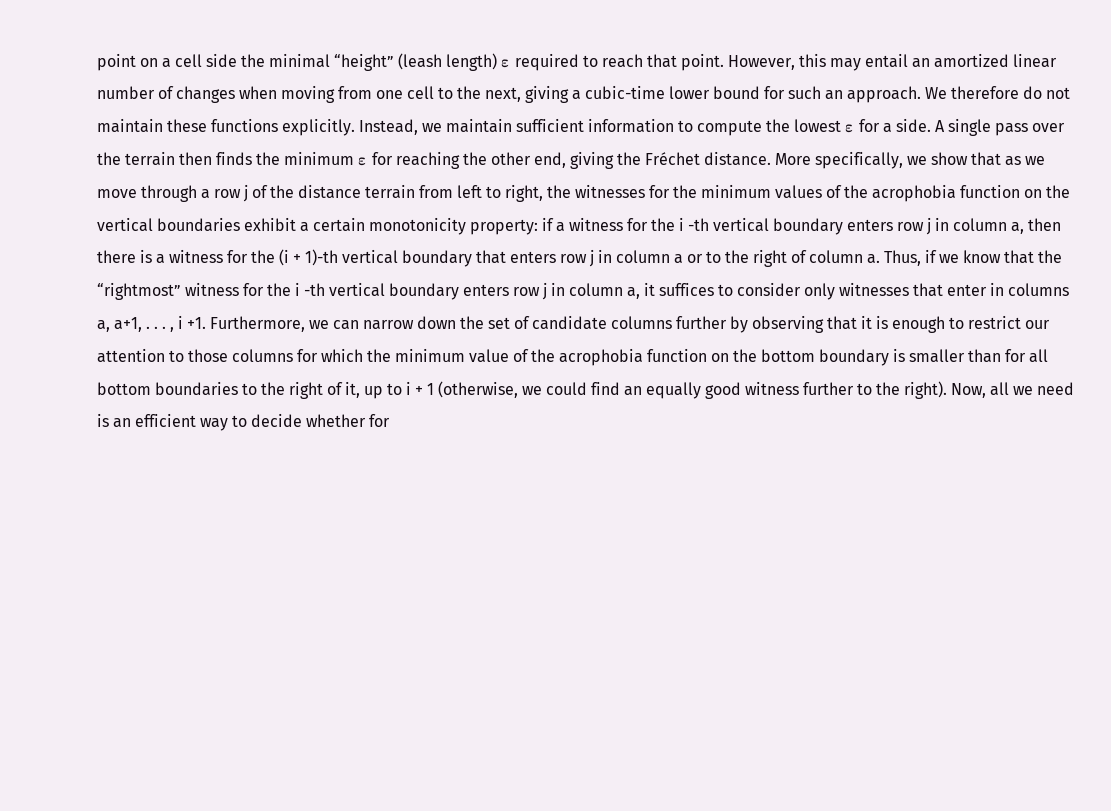point on a cell side the minimal “height” (leash length) ε required to reach that point. However, this may entail an amortized linear number of changes when moving from one cell to the next, giving a cubic-time lower bound for such an approach. We therefore do not maintain these functions explicitly. Instead, we maintain sufficient information to compute the lowest ε for a side. A single pass over the terrain then finds the minimum ε for reaching the other end, giving the Fréchet distance. More specifically, we show that as we move through a row j of the distance terrain from left to right, the witnesses for the minimum values of the acrophobia function on the vertical boundaries exhibit a certain monotonicity property: if a witness for the i -th vertical boundary enters row j in column a, then there is a witness for the (i + 1)-th vertical boundary that enters row j in column a or to the right of column a. Thus, if we know that the “rightmost” witness for the i -th vertical boundary enters row j in column a, it suffices to consider only witnesses that enter in columns a, a+1, . . . , i +1. Furthermore, we can narrow down the set of candidate columns further by observing that it is enough to restrict our attention to those columns for which the minimum value of the acrophobia function on the bottom boundary is smaller than for all bottom boundaries to the right of it, up to i + 1 (otherwise, we could find an equally good witness further to the right). Now, all we need is an efficient way to decide whether for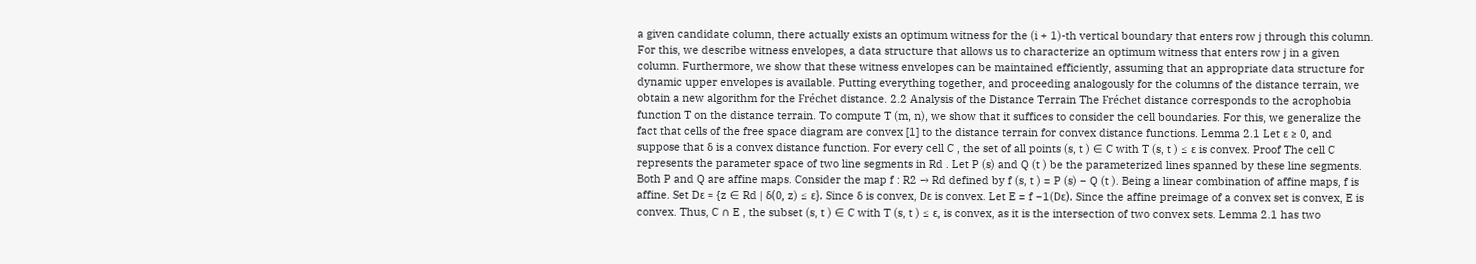a given candidate column, there actually exists an optimum witness for the (i + 1)-th vertical boundary that enters row j through this column. For this, we describe witness envelopes, a data structure that allows us to characterize an optimum witness that enters row j in a given column. Furthermore, we show that these witness envelopes can be maintained efficiently, assuming that an appropriate data structure for dynamic upper envelopes is available. Putting everything together, and proceeding analogously for the columns of the distance terrain, we obtain a new algorithm for the Fréchet distance. 2.2 Analysis of the Distance Terrain The Fréchet distance corresponds to the acrophobia function T on the distance terrain. To compute T (m, n), we show that it suffices to consider the cell boundaries. For this, we generalize the fact that cells of the free space diagram are convex [1] to the distance terrain for convex distance functions. Lemma 2.1 Let ε ≥ 0, and suppose that δ is a convex distance function. For every cell C , the set of all points (s, t ) ∈ C with T (s, t ) ≤ ε is convex. Proof The cell C represents the parameter space of two line segments in Rd . Let P (s) and Q (t ) be the parameterized lines spanned by these line segments. Both P and Q are affine maps. Consider the map f : R2 → Rd defined by f (s, t ) = P (s) − Q (t ). Being a linear combination of affine maps, f is affine. Set Dε = {z ∈ Rd | δ(0, z) ≤ ε}. Since δ is convex, Dε is convex. Let E = f −1(Dε). Since the affine preimage of a convex set is convex, E is convex. Thus, C ∩ E , the subset (s, t ) ∈ C with T (s, t ) ≤ ε, is convex, as it is the intersection of two convex sets. Lemma 2.1 has two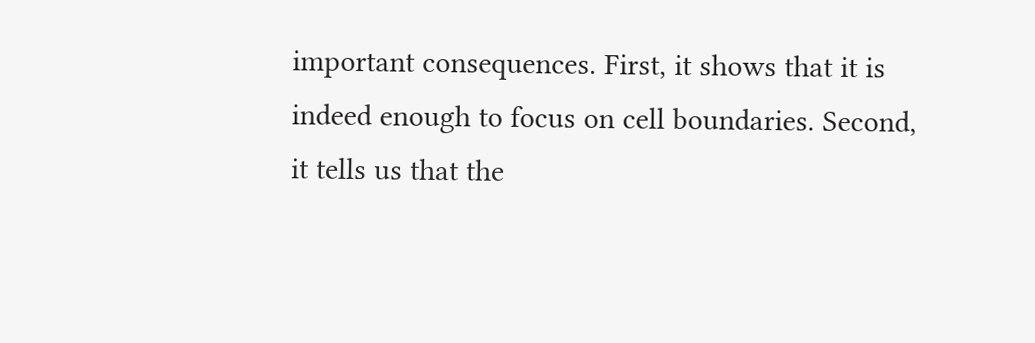important consequences. First, it shows that it is indeed enough to focus on cell boundaries. Second, it tells us that the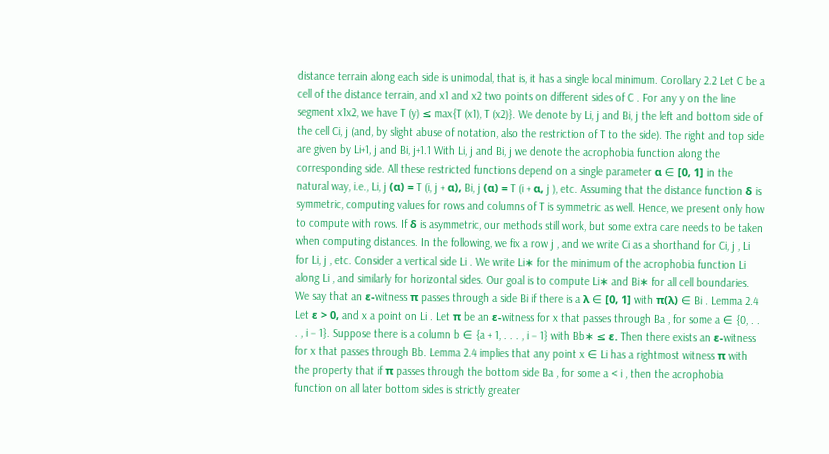distance terrain along each side is unimodal, that is, it has a single local minimum. Corollary 2.2 Let C be a cell of the distance terrain, and x1 and x2 two points on different sides of C . For any y on the line segment x1x2, we have T (y) ≤ max{T (x1), T (x2)}. We denote by Li, j and Bi, j the left and bottom side of the cell Ci, j (and, by slight abuse of notation, also the restriction of T to the side). The right and top side are given by Li+1, j and Bi, j+1.1 With Li, j and Bi, j we denote the acrophobia function along the corresponding side. All these restricted functions depend on a single parameter α ∈ [0, 1] in the natural way, i.e., Li, j (α) = T (i, j + α), Bi, j (α) = T (i + α, j ), etc. Assuming that the distance function δ is symmetric, computing values for rows and columns of T is symmetric as well. Hence, we present only how to compute with rows. If δ is asymmetric, our methods still work, but some extra care needs to be taken when computing distances. In the following, we fix a row j , and we write Ci as a shorthand for Ci, j , Li for Li, j , etc. Consider a vertical side Li . We write Li∗ for the minimum of the acrophobia function Li along Li , and similarly for horizontal sides. Our goal is to compute Li∗ and Bi∗ for all cell boundaries. We say that an ε-witness π passes through a side Bi if there is a λ ∈ [0, 1] with π(λ) ∈ Bi . Lemma 2.4 Let ε > 0, and x a point on Li . Let π be an ε-witness for x that passes through Ba , for some a ∈ {0, . . . , i − 1}. Suppose there is a column b ∈ {a + 1, . . . , i − 1} with Bb∗ ≤ ε. Then there exists an ε-witness for x that passes through Bb. Lemma 2.4 implies that any point x ∈ Li has a rightmost witness π with the property that if π passes through the bottom side Ba , for some a < i , then the acrophobia function on all later bottom sides is strictly greater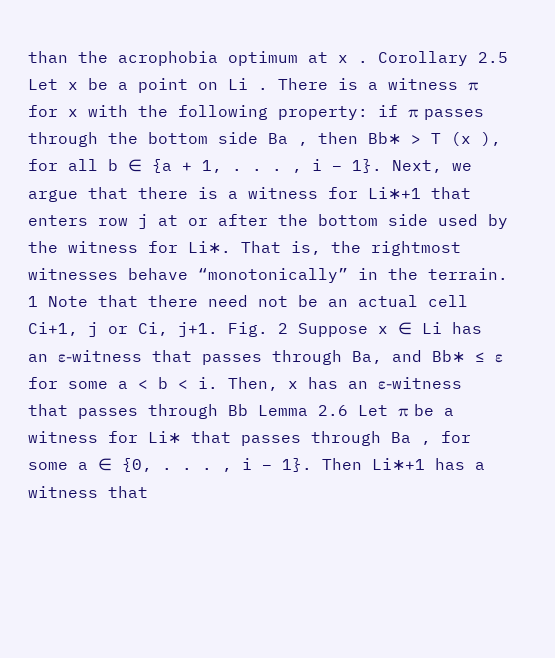than the acrophobia optimum at x . Corollary 2.5 Let x be a point on Li . There is a witness π for x with the following property: if π passes through the bottom side Ba , then Bb∗ > T (x ), for all b ∈ {a + 1, . . . , i − 1}. Next, we argue that there is a witness for Li∗+1 that enters row j at or after the bottom side used by the witness for Li∗. That is, the rightmost witnesses behave “monotonically” in the terrain. 1 Note that there need not be an actual cell Ci+1, j or Ci, j+1. Fig. 2 Suppose x ∈ Li has an ε-witness that passes through Ba, and Bb∗ ≤ ε for some a < b < i. Then, x has an ε-witness that passes through Bb Lemma 2.6 Let π be a witness for Li∗ that passes through Ba , for some a ∈ {0, . . . , i − 1}. Then Li∗+1 has a witness that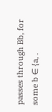passes through Bb, for some b ∈ {a, .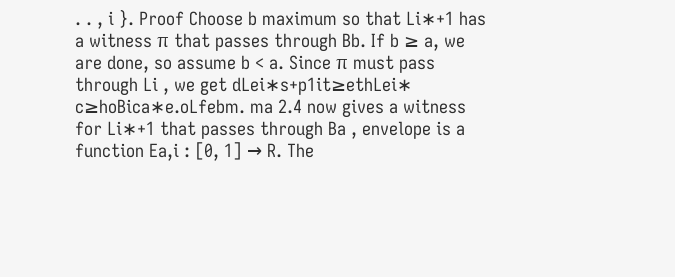. . , i }. Proof Choose b maximum so that Li∗+1 has a witness π that passes through Bb. If b ≥ a, we are done, so assume b < a. Since π must pass through Li , we get dLei∗s+p1it≥ethLei∗ c≥hoBica∗e.oLfebm. ma 2.4 now gives a witness for Li∗+1 that passes through Ba , envelope is a function Ea,i : [0, 1] → R. The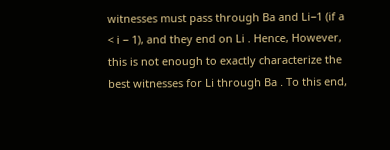witnesses must pass through Ba and Li−1 (if a < i − 1), and they end on Li . Hence, However, this is not enough to exactly characterize the best witnesses for Li through Ba . To this end,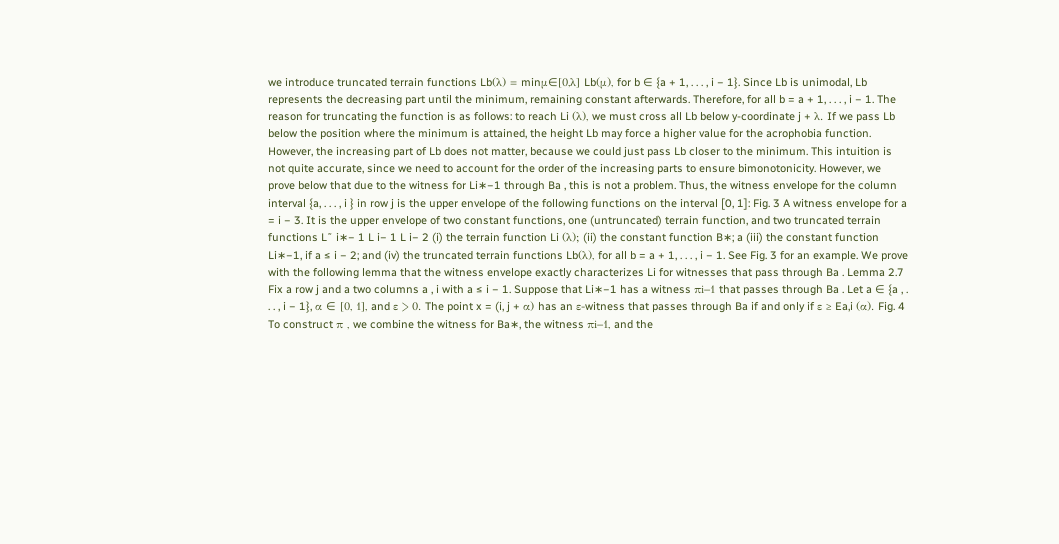we introduce truncated terrain functions Lb(λ) = minμ∈[0,λ] Lb(μ), for b ∈ {a + 1, . . . , i − 1}. Since Lb is unimodal, Lb represents the decreasing part until the minimum, remaining constant afterwards. Therefore, for all b = a + 1, . . . , i − 1. The reason for truncating the function is as follows: to reach Li (λ), we must cross all Lb below y-coordinate j + λ. If we pass Lb below the position where the minimum is attained, the height Lb may force a higher value for the acrophobia function. However, the increasing part of Lb does not matter, because we could just pass Lb closer to the minimum. This intuition is not quite accurate, since we need to account for the order of the increasing parts to ensure bimonotonicity. However, we prove below that due to the witness for Li∗−1 through Ba , this is not a problem. Thus, the witness envelope for the column interval {a, . . . , i } in row j is the upper envelope of the following functions on the interval [0, 1]: Fig. 3 A witness envelope for a = i − 3. It is the upper envelope of two constant functions, one (untruncated) terrain function, and two truncated terrain functions L˜ i∗− 1 L i− 1 L i− 2 (i) the terrain function Li (λ); (ii) the constant function B∗; a (iii) the constant function Li∗−1, if a ≤ i − 2; and (iv) the truncated terrain functions Lb(λ), for all b = a + 1, . . . , i − 1. See Fig. 3 for an example. We prove with the following lemma that the witness envelope exactly characterizes Li for witnesses that pass through Ba . Lemma 2.7 Fix a row j and a two columns a , i with a ≤ i − 1. Suppose that Li∗−1 has a witness πi−1 that passes through Ba . Let a ∈ {a , . . . , i − 1}, α ∈ [0, 1], and ε > 0. The point x = (i, j + α) has an ε-witness that passes through Ba if and only if ε ≥ Ea,i (α). Fig. 4 To construct π , we combine the witness for Ba∗, the witness πi−1, and the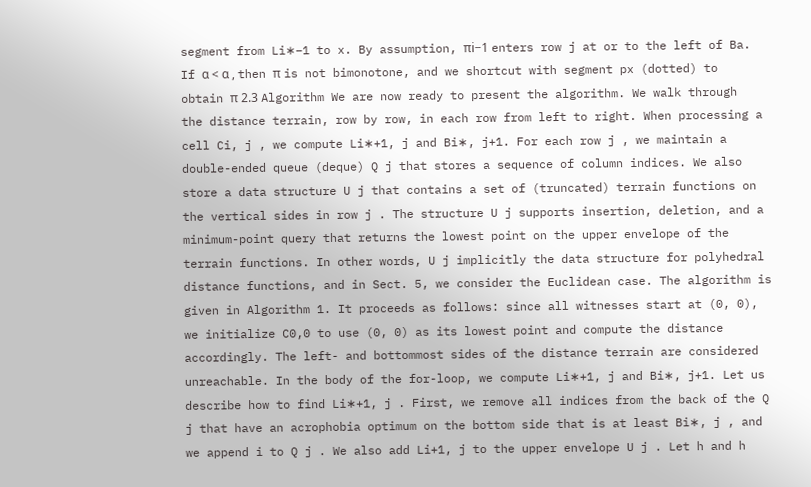segment from Li∗−1 to x. By assumption, πi−1 enters row j at or to the left of Ba. If α < α , then π is not bimonotone, and we shortcut with segment px (dotted) to obtain π 2.3 Algorithm We are now ready to present the algorithm. We walk through the distance terrain, row by row, in each row from left to right. When processing a cell Ci, j , we compute Li∗+1, j and Bi∗, j+1. For each row j , we maintain a double-ended queue (deque) Q j that stores a sequence of column indices. We also store a data structure U j that contains a set of (truncated) terrain functions on the vertical sides in row j . The structure U j supports insertion, deletion, and a minimum-point query that returns the lowest point on the upper envelope of the terrain functions. In other words, U j implicitly the data structure for polyhedral distance functions, and in Sect. 5, we consider the Euclidean case. The algorithm is given in Algorithm 1. It proceeds as follows: since all witnesses start at (0, 0), we initialize C0,0 to use (0, 0) as its lowest point and compute the distance accordingly. The left- and bottommost sides of the distance terrain are considered unreachable. In the body of the for-loop, we compute Li∗+1, j and Bi∗, j+1. Let us describe how to find Li∗+1, j . First, we remove all indices from the back of the Q j that have an acrophobia optimum on the bottom side that is at least Bi∗, j , and we append i to Q j . We also add Li+1, j to the upper envelope U j . Let h and h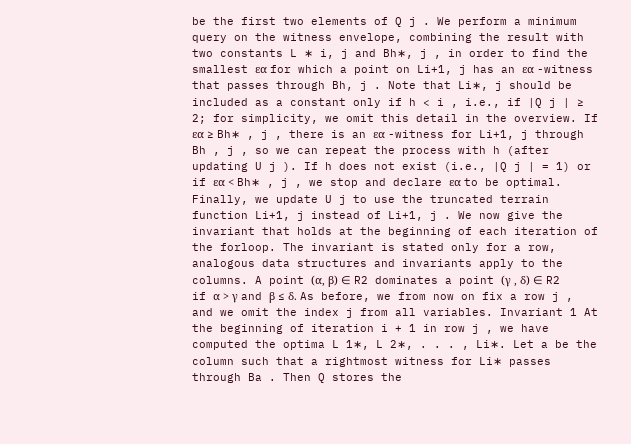be the first two elements of Q j . We perform a minimum query on the witness envelope, combining the result with two constants L ∗ i, j and Bh∗, j , in order to find the smallest εα for which a point on Li+1, j has an εα -witness that passes through Bh, j . Note that Li∗, j should be included as a constant only if h < i , i.e., if |Q j | ≥ 2; for simplicity, we omit this detail in the overview. If εα ≥ Bh∗ , j , there is an εα -witness for Li+1, j through Bh , j , so we can repeat the process with h (after updating U j ). If h does not exist (i.e., |Q j | = 1) or if εα < Bh∗ , j , we stop and declare εα to be optimal. Finally, we update U j to use the truncated terrain function Li+1, j instead of Li+1, j . We now give the invariant that holds at the beginning of each iteration of the forloop. The invariant is stated only for a row, analogous data structures and invariants apply to the columns. A point (α, β) ∈ R2 dominates a point (γ , δ) ∈ R2 if α > γ and β ≤ δ. As before, we from now on fix a row j , and we omit the index j from all variables. Invariant 1 At the beginning of iteration i + 1 in row j , we have computed the optima L 1∗, L 2∗, . . . , Li∗. Let a be the column such that a rightmost witness for Li∗ passes through Ba . Then Q stores the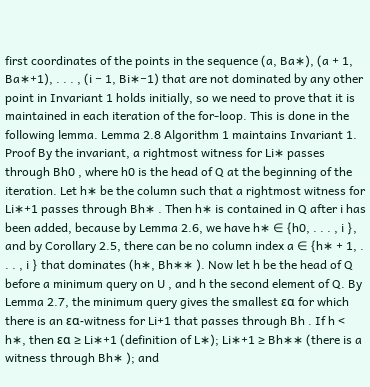first coordinates of the points in the sequence (a, Ba∗), (a + 1, Ba∗+1), . . . , (i − 1, Bi∗−1) that are not dominated by any other point in Invariant 1 holds initially, so we need to prove that it is maintained in each iteration of the for-loop. This is done in the following lemma. Lemma 2.8 Algorithm 1 maintains Invariant 1. Proof By the invariant, a rightmost witness for Li∗ passes through Bh0 , where h0 is the head of Q at the beginning of the iteration. Let h∗ be the column such that a rightmost witness for Li∗+1 passes through Bh∗ . Then h∗ is contained in Q after i has been added, because by Lemma 2.6, we have h∗ ∈ {h0, . . . , i }, and by Corollary 2.5, there can be no column index a ∈ {h∗ + 1, . . . , i } that dominates (h∗, Bh∗∗ ). Now let h be the head of Q before a minimum query on U , and h the second element of Q. By Lemma 2.7, the minimum query gives the smallest εα for which there is an εα-witness for Li+1 that passes through Bh . If h < h∗, then εα ≥ Li∗+1 (definition of L∗); Li∗+1 ≥ Bh∗∗ (there is a witness through Bh∗ ); and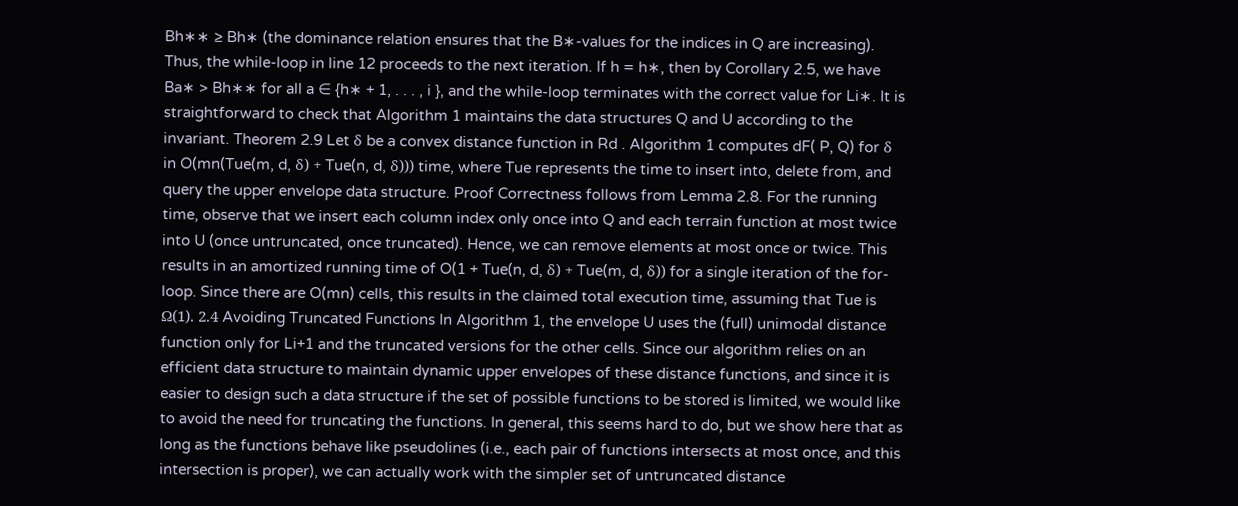Bh∗∗ ≥ Bh∗ (the dominance relation ensures that the B∗-values for the indices in Q are increasing). Thus, the while-loop in line 12 proceeds to the next iteration. If h = h∗, then by Corollary 2.5, we have Ba∗ > Bh∗∗ for all a ∈ {h∗ + 1, . . . , i }, and the while-loop terminates with the correct value for Li∗. It is straightforward to check that Algorithm 1 maintains the data structures Q and U according to the invariant. Theorem 2.9 Let δ be a convex distance function in Rd . Algorithm 1 computes dF( P, Q) for δ in O(mn(Tue(m, d, δ) + Tue(n, d, δ))) time, where Tue represents the time to insert into, delete from, and query the upper envelope data structure. Proof Correctness follows from Lemma 2.8. For the running time, observe that we insert each column index only once into Q and each terrain function at most twice into U (once untruncated, once truncated). Hence, we can remove elements at most once or twice. This results in an amortized running time of O(1 + Tue(n, d, δ) + Tue(m, d, δ)) for a single iteration of the for-loop. Since there are O(mn) cells, this results in the claimed total execution time, assuming that Tue is Ω(1). 2.4 Avoiding Truncated Functions In Algorithm 1, the envelope U uses the (full) unimodal distance function only for Li+1 and the truncated versions for the other cells. Since our algorithm relies on an efficient data structure to maintain dynamic upper envelopes of these distance functions, and since it is easier to design such a data structure if the set of possible functions to be stored is limited, we would like to avoid the need for truncating the functions. In general, this seems hard to do, but we show here that as long as the functions behave like pseudolines (i.e., each pair of functions intersects at most once, and this intersection is proper), we can actually work with the simpler set of untruncated distance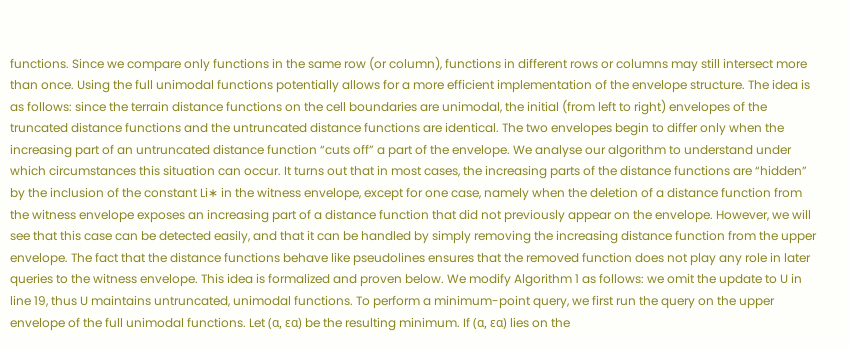functions. Since we compare only functions in the same row (or column), functions in different rows or columns may still intersect more than once. Using the full unimodal functions potentially allows for a more efficient implementation of the envelope structure. The idea is as follows: since the terrain distance functions on the cell boundaries are unimodal, the initial (from left to right) envelopes of the truncated distance functions and the untruncated distance functions are identical. The two envelopes begin to differ only when the increasing part of an untruncated distance function “cuts off” a part of the envelope. We analyse our algorithm to understand under which circumstances this situation can occur. It turns out that in most cases, the increasing parts of the distance functions are “hidden” by the inclusion of the constant Li∗ in the witness envelope, except for one case, namely when the deletion of a distance function from the witness envelope exposes an increasing part of a distance function that did not previously appear on the envelope. However, we will see that this case can be detected easily, and that it can be handled by simply removing the increasing distance function from the upper envelope. The fact that the distance functions behave like pseudolines ensures that the removed function does not play any role in later queries to the witness envelope. This idea is formalized and proven below. We modify Algorithm 1 as follows: we omit the update to U in line 19, thus U maintains untruncated, unimodal functions. To perform a minimum-point query, we first run the query on the upper envelope of the full unimodal functions. Let (α, εα) be the resulting minimum. If (α, εα) lies on the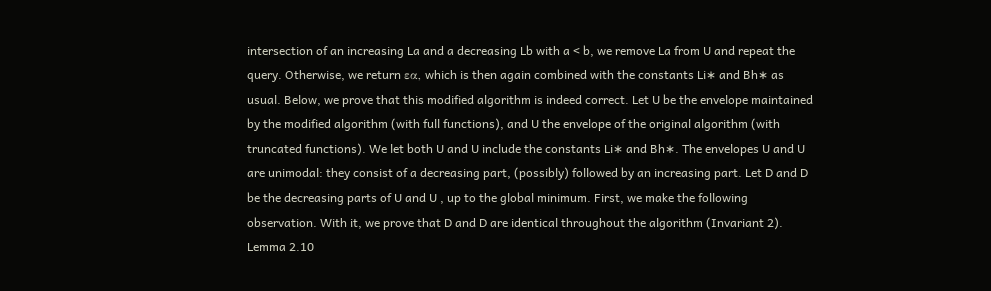intersection of an increasing La and a decreasing Lb with a < b, we remove La from U and repeat the query. Otherwise, we return εα, which is then again combined with the constants Li∗ and Bh∗ as usual. Below, we prove that this modified algorithm is indeed correct. Let U be the envelope maintained by the modified algorithm (with full functions), and U the envelope of the original algorithm (with truncated functions). We let both U and U include the constants Li∗ and Bh∗. The envelopes U and U are unimodal: they consist of a decreasing part, (possibly) followed by an increasing part. Let D and D be the decreasing parts of U and U , up to the global minimum. First, we make the following observation. With it, we prove that D and D are identical throughout the algorithm (Invariant 2). Lemma 2.10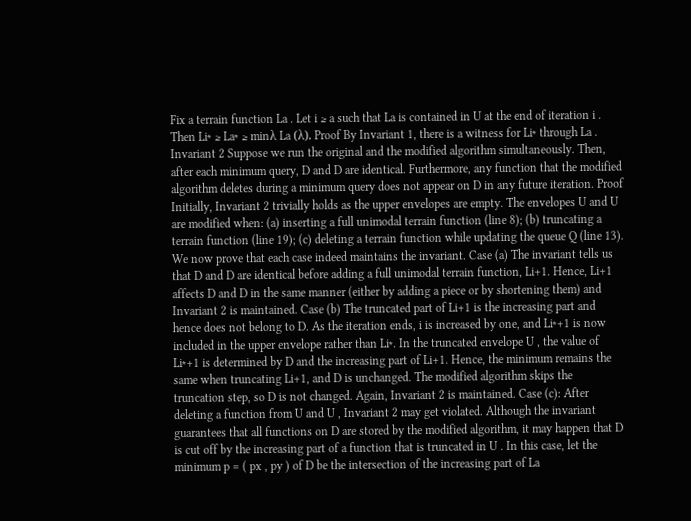Fix a terrain function La . Let i ≥ a such that La is contained in U at the end of iteration i . Then Li∗ ≥ La∗ ≥ minλ La (λ). Proof By Invariant 1, there is a witness for Li∗ through La . Invariant 2 Suppose we run the original and the modified algorithm simultaneously. Then, after each minimum query, D and D are identical. Furthermore, any function that the modified algorithm deletes during a minimum query does not appear on D in any future iteration. Proof Initially, Invariant 2 trivially holds as the upper envelopes are empty. The envelopes U and U are modified when: (a) inserting a full unimodal terrain function (line 8); (b) truncating a terrain function (line 19); (c) deleting a terrain function while updating the queue Q (line 13). We now prove that each case indeed maintains the invariant. Case (a) The invariant tells us that D and D are identical before adding a full unimodal terrain function, Li+1. Hence, Li+1 affects D and D in the same manner (either by adding a piece or by shortening them) and Invariant 2 is maintained. Case (b) The truncated part of Li+1 is the increasing part and hence does not belong to D. As the iteration ends, i is increased by one, and Li∗+1 is now included in the upper envelope rather than Li∗. In the truncated envelope U , the value of Li∗+1 is determined by D and the increasing part of Li+1. Hence, the minimum remains the same when truncating Li+1, and D is unchanged. The modified algorithm skips the truncation step, so D is not changed. Again, Invariant 2 is maintained. Case (c): After deleting a function from U and U , Invariant 2 may get violated. Although the invariant guarantees that all functions on D are stored by the modified algorithm, it may happen that D is cut off by the increasing part of a function that is truncated in U . In this case, let the minimum p = ( px , py ) of D be the intersection of the increasing part of La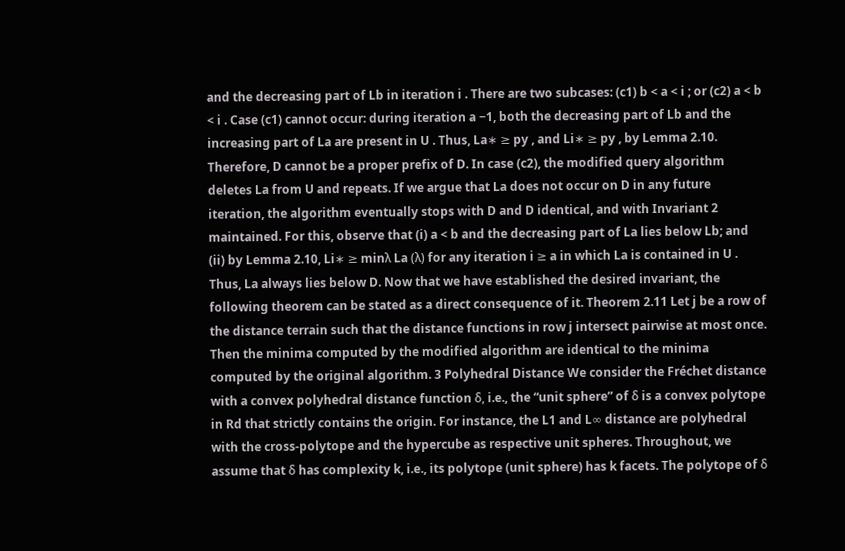and the decreasing part of Lb in iteration i . There are two subcases: (c1) b < a < i ; or (c2) a < b < i . Case (c1) cannot occur: during iteration a −1, both the decreasing part of Lb and the increasing part of La are present in U . Thus, La∗ ≥ py , and Li∗ ≥ py , by Lemma 2.10. Therefore, D cannot be a proper prefix of D. In case (c2), the modified query algorithm deletes La from U and repeats. If we argue that La does not occur on D in any future iteration, the algorithm eventually stops with D and D identical, and with Invariant 2 maintained. For this, observe that (i) a < b and the decreasing part of La lies below Lb; and (ii) by Lemma 2.10, Li∗ ≥ minλ La (λ) for any iteration i ≥ a in which La is contained in U . Thus, La always lies below D. Now that we have established the desired invariant, the following theorem can be stated as a direct consequence of it. Theorem 2.11 Let j be a row of the distance terrain such that the distance functions in row j intersect pairwise at most once. Then the minima computed by the modified algorithm are identical to the minima computed by the original algorithm. 3 Polyhedral Distance We consider the Fréchet distance with a convex polyhedral distance function δ, i.e., the “unit sphere” of δ is a convex polytope in Rd that strictly contains the origin. For instance, the L1 and L∞ distance are polyhedral with the cross-polytope and the hypercube as respective unit spheres. Throughout, we assume that δ has complexity k, i.e., its polytope (unit sphere) has k facets. The polytope of δ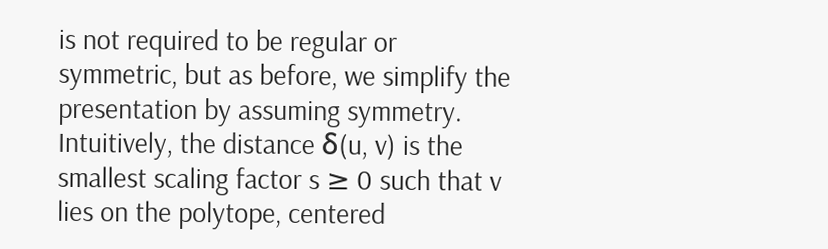is not required to be regular or symmetric, but as before, we simplify the presentation by assuming symmetry. Intuitively, the distance δ(u, v) is the smallest scaling factor s ≥ 0 such that v lies on the polytope, centered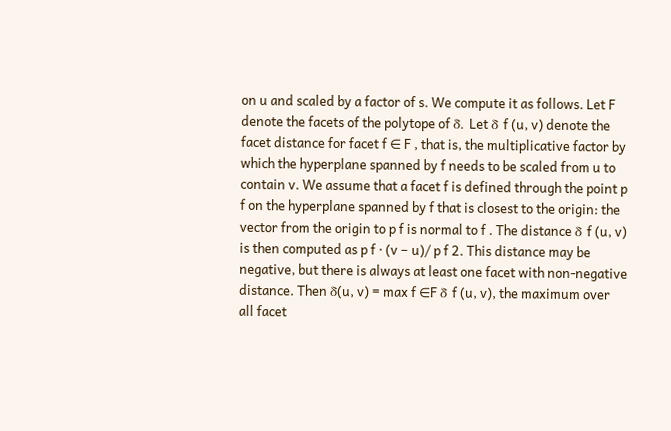on u and scaled by a factor of s. We compute it as follows. Let F denote the facets of the polytope of δ. Let δ f (u, v) denote the facet distance for facet f ∈ F , that is, the multiplicative factor by which the hyperplane spanned by f needs to be scaled from u to contain v. We assume that a facet f is defined through the point p f on the hyperplane spanned by f that is closest to the origin: the vector from the origin to p f is normal to f . The distance δ f (u, v) is then computed as p f · (v − u)/ p f 2. This distance may be negative, but there is always at least one facet with non-negative distance. Then δ(u, v) = max f ∈F δ f (u, v), the maximum over all facet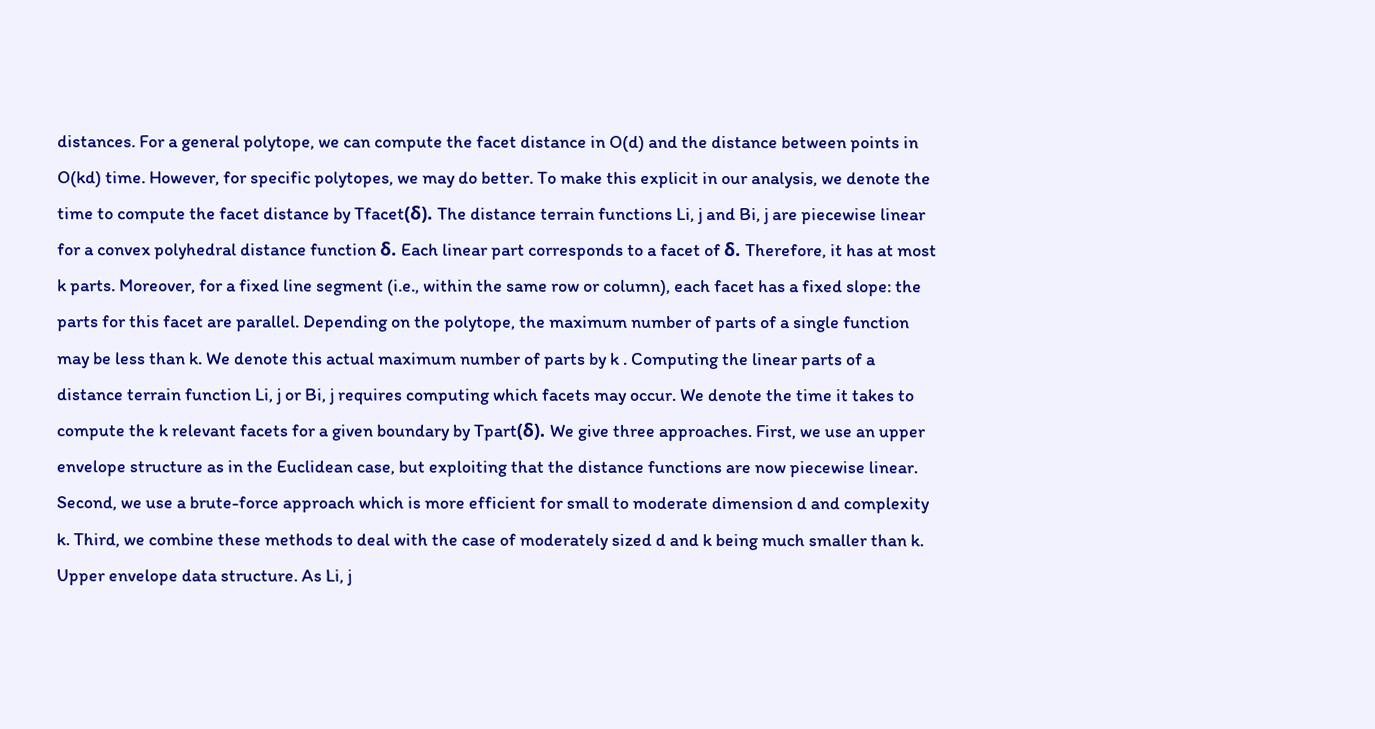distances. For a general polytope, we can compute the facet distance in O(d) and the distance between points in O(kd) time. However, for specific polytopes, we may do better. To make this explicit in our analysis, we denote the time to compute the facet distance by Tfacet(δ). The distance terrain functions Li, j and Bi, j are piecewise linear for a convex polyhedral distance function δ. Each linear part corresponds to a facet of δ. Therefore, it has at most k parts. Moreover, for a fixed line segment (i.e., within the same row or column), each facet has a fixed slope: the parts for this facet are parallel. Depending on the polytope, the maximum number of parts of a single function may be less than k. We denote this actual maximum number of parts by k . Computing the linear parts of a distance terrain function Li, j or Bi, j requires computing which facets may occur. We denote the time it takes to compute the k relevant facets for a given boundary by Tpart(δ). We give three approaches. First, we use an upper envelope structure as in the Euclidean case, but exploiting that the distance functions are now piecewise linear. Second, we use a brute-force approach which is more efficient for small to moderate dimension d and complexity k. Third, we combine these methods to deal with the case of moderately sized d and k being much smaller than k. Upper envelope data structure. As Li, j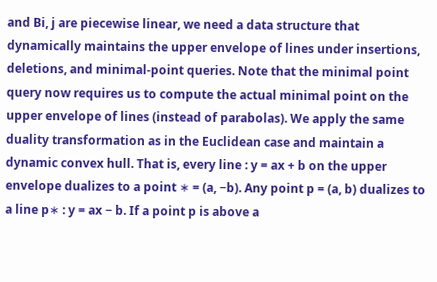and Bi, j are piecewise linear, we need a data structure that dynamically maintains the upper envelope of lines under insertions, deletions, and minimal-point queries. Note that the minimal point query now requires us to compute the actual minimal point on the upper envelope of lines (instead of parabolas). We apply the same duality transformation as in the Euclidean case and maintain a dynamic convex hull. That is, every line : y = ax + b on the upper envelope dualizes to a point ∗ = (a, −b). Any point p = (a, b) dualizes to a line p∗ : y = ax − b. If a point p is above a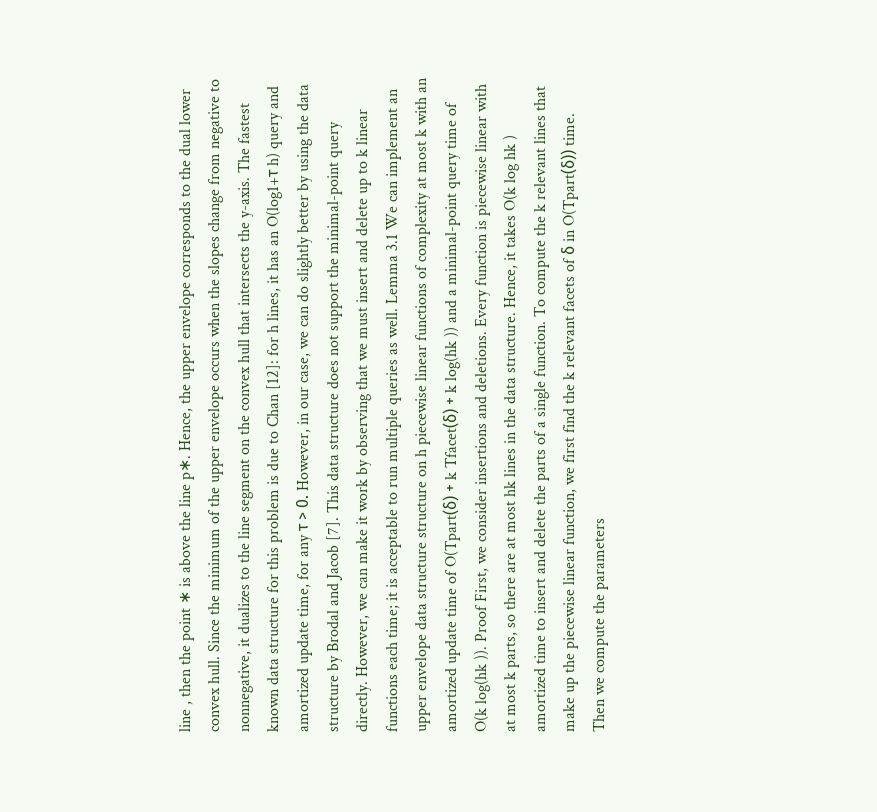line , then the point ∗ is above the line p∗. Hence, the upper envelope corresponds to the dual lower convex hull. Since the minimum of the upper envelope occurs when the slopes change from negative to nonnegative, it dualizes to the line segment on the convex hull that intersects the y-axis. The fastest known data structure for this problem is due to Chan [12]: for h lines, it has an O(log1+τ h) query and amortized update time, for any τ > 0. However, in our case, we can do slightly better by using the data structure by Brodal and Jacob [7]. This data structure does not support the minimal-point query directly. However, we can make it work by observing that we must insert and delete up to k linear functions each time; it is acceptable to run multiple queries as well. Lemma 3.1 We can implement an upper envelope data structure structure on h piecewise linear functions of complexity at most k with an amortized update time of O(Tpart(δ) + k Tfacet(δ) + k log(hk )) and a minimal-point query time of O(k log(hk )). Proof First, we consider insertions and deletions. Every function is piecewise linear with at most k parts, so there are at most hk lines in the data structure. Hence, it takes O(k log hk ) amortized time to insert and delete the parts of a single function. To compute the k relevant lines that make up the piecewise linear function, we first find the k relevant facets of δ in O(Tpart(δ)) time. Then we compute the parameters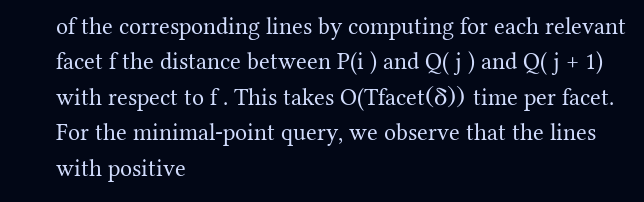of the corresponding lines by computing for each relevant facet f the distance between P(i ) and Q( j ) and Q( j + 1) with respect to f . This takes O(Tfacet(δ)) time per facet. For the minimal-point query, we observe that the lines with positive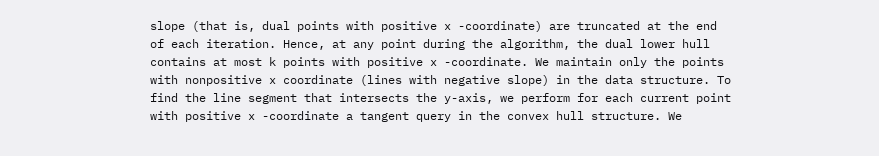slope (that is, dual points with positive x -coordinate) are truncated at the end of each iteration. Hence, at any point during the algorithm, the dual lower hull contains at most k points with positive x -coordinate. We maintain only the points with nonpositive x coordinate (lines with negative slope) in the data structure. To find the line segment that intersects the y-axis, we perform for each current point with positive x -coordinate a tangent query in the convex hull structure. We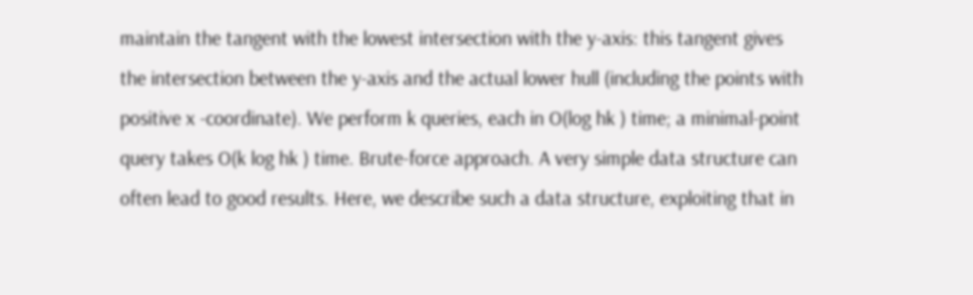maintain the tangent with the lowest intersection with the y-axis: this tangent gives the intersection between the y-axis and the actual lower hull (including the points with positive x -coordinate). We perform k queries, each in O(log hk ) time; a minimal-point query takes O(k log hk ) time. Brute-force approach. A very simple data structure can often lead to good results. Here, we describe such a data structure, exploiting that in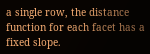a single row, the distance function for each facet has a fixed slope.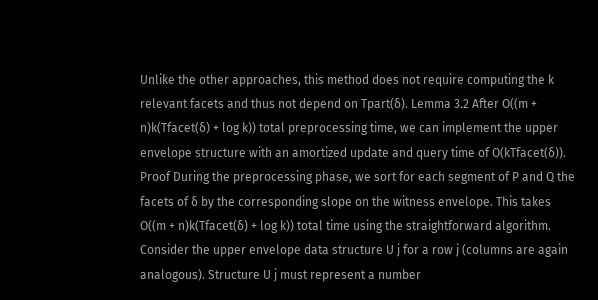Unlike the other approaches, this method does not require computing the k relevant facets and thus not depend on Tpart(δ). Lemma 3.2 After O((m + n)k(Tfacet(δ) + log k)) total preprocessing time, we can implement the upper envelope structure with an amortized update and query time of O(kTfacet(δ)). Proof During the preprocessing phase, we sort for each segment of P and Q the facets of δ by the corresponding slope on the witness envelope. This takes O((m + n)k(Tfacet(δ) + log k)) total time using the straightforward algorithm. Consider the upper envelope data structure U j for a row j (columns are again analogous). Structure U j must represent a number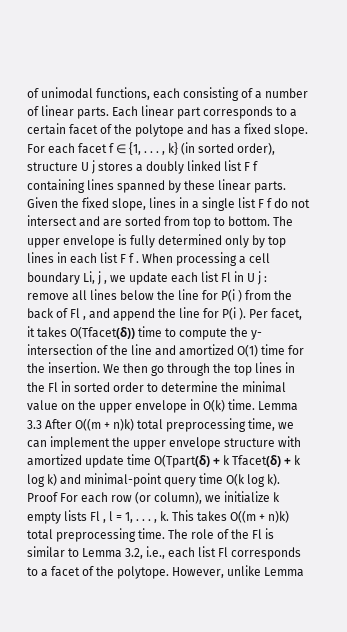of unimodal functions, each consisting of a number of linear parts. Each linear part corresponds to a certain facet of the polytope and has a fixed slope. For each facet f ∈ {1, . . . , k} (in sorted order), structure U j stores a doubly linked list F f containing lines spanned by these linear parts. Given the fixed slope, lines in a single list F f do not intersect and are sorted from top to bottom. The upper envelope is fully determined only by top lines in each list F f . When processing a cell boundary Li, j , we update each list Fl in U j : remove all lines below the line for P(i ) from the back of Fl , and append the line for P(i ). Per facet, it takes O(Tfacet(δ)) time to compute the y-intersection of the line and amortized O(1) time for the insertion. We then go through the top lines in the Fl in sorted order to determine the minimal value on the upper envelope in O(k) time. Lemma 3.3 After O((m + n)k) total preprocessing time, we can implement the upper envelope structure with amortized update time O(Tpart(δ) + k Tfacet(δ) + k log k) and minimal-point query time O(k log k). Proof For each row (or column), we initialize k empty lists Fl , l = 1, . . . , k. This takes O((m + n)k) total preprocessing time. The role of the Fl is similar to Lemma 3.2, i.e., each list Fl corresponds to a facet of the polytope. However, unlike Lemma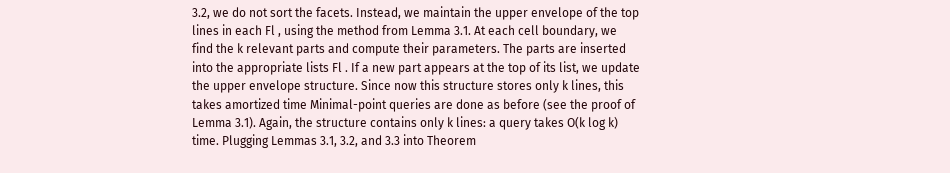3.2, we do not sort the facets. Instead, we maintain the upper envelope of the top lines in each Fl , using the method from Lemma 3.1. At each cell boundary, we find the k relevant parts and compute their parameters. The parts are inserted into the appropriate lists Fl . If a new part appears at the top of its list, we update the upper envelope structure. Since now this structure stores only k lines, this takes amortized time Minimal-point queries are done as before (see the proof of Lemma 3.1). Again, the structure contains only k lines: a query takes O(k log k) time. Plugging Lemmas 3.1, 3.2, and 3.3 into Theorem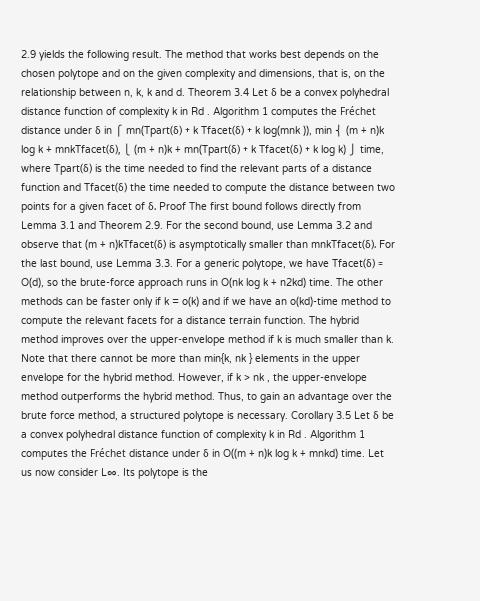2.9 yields the following result. The method that works best depends on the chosen polytope and on the given complexity and dimensions, that is, on the relationship between n, k, k and d. Theorem 3.4 Let δ be a convex polyhedral distance function of complexity k in Rd . Algorithm 1 computes the Fréchet distance under δ in ⎧ mn(Tpart(δ) + k Tfacet(δ) + k log(mnk )), min ⎨ (m + n)k log k + mnkTfacet(δ), ⎩ (m + n)k + mn(Tpart(δ) + k Tfacet(δ) + k log k) ⎭ time, where Tpart(δ) is the time needed to find the relevant parts of a distance function and Tfacet(δ) the time needed to compute the distance between two points for a given facet of δ. Proof The first bound follows directly from Lemma 3.1 and Theorem 2.9. For the second bound, use Lemma 3.2 and observe that (m + n)kTfacet(δ) is asymptotically smaller than mnkTfacet(δ). For the last bound, use Lemma 3.3. For a generic polytope, we have Tfacet(δ) = O(d), so the brute-force approach runs in O(nk log k + n2kd) time. The other methods can be faster only if k = o(k) and if we have an o(kd)-time method to compute the relevant facets for a distance terrain function. The hybrid method improves over the upper-envelope method if k is much smaller than k. Note that there cannot be more than min{k, nk } elements in the upper envelope for the hybrid method. However, if k > nk , the upper-envelope method outperforms the hybrid method. Thus, to gain an advantage over the brute force method, a structured polytope is necessary. Corollary 3.5 Let δ be a convex polyhedral distance function of complexity k in Rd . Algorithm 1 computes the Fréchet distance under δ in O((m + n)k log k + mnkd) time. Let us now consider L∞. Its polytope is the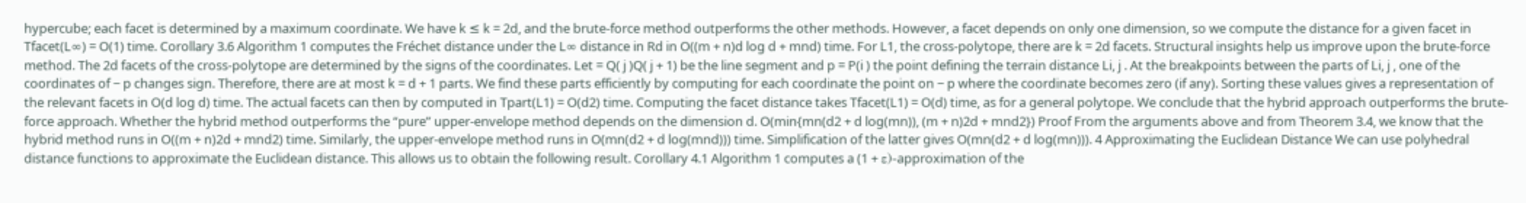hypercube; each facet is determined by a maximum coordinate. We have k ≤ k = 2d, and the brute-force method outperforms the other methods. However, a facet depends on only one dimension, so we compute the distance for a given facet in Tfacet(L∞) = O(1) time. Corollary 3.6 Algorithm 1 computes the Fréchet distance under the L∞ distance in Rd in O((m + n)d log d + mnd) time. For L1, the cross-polytope, there are k = 2d facets. Structural insights help us improve upon the brute-force method. The 2d facets of the cross-polytope are determined by the signs of the coordinates. Let = Q( j )Q( j + 1) be the line segment and p = P(i ) the point defining the terrain distance Li, j . At the breakpoints between the parts of Li, j , one of the coordinates of − p changes sign. Therefore, there are at most k = d + 1 parts. We find these parts efficiently by computing for each coordinate the point on − p where the coordinate becomes zero (if any). Sorting these values gives a representation of the relevant facets in O(d log d) time. The actual facets can then by computed in Tpart(L1) = O(d2) time. Computing the facet distance takes Tfacet(L1) = O(d) time, as for a general polytope. We conclude that the hybrid approach outperforms the brute-force approach. Whether the hybrid method outperforms the “pure” upper-envelope method depends on the dimension d. O(min{mn(d2 + d log(mn)), (m + n)2d + mnd2}) Proof From the arguments above and from Theorem 3.4, we know that the hybrid method runs in O((m + n)2d + mnd2) time. Similarly, the upper-envelope method runs in O(mn(d2 + d log(mnd))) time. Simplification of the latter gives O(mn(d2 + d log(mn))). 4 Approximating the Euclidean Distance We can use polyhedral distance functions to approximate the Euclidean distance. This allows us to obtain the following result. Corollary 4.1 Algorithm 1 computes a (1 + ε)-approximation of the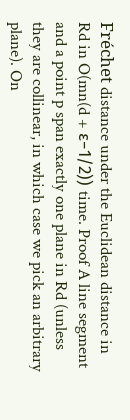Fréchet distance under the Euclidean distance in Rd in O(mn(d + ε−1/2)) time. Proof A line segment and a point p span exactly one plane in Rd (unless they are collinear, in which case we pick an arbitrary plane). On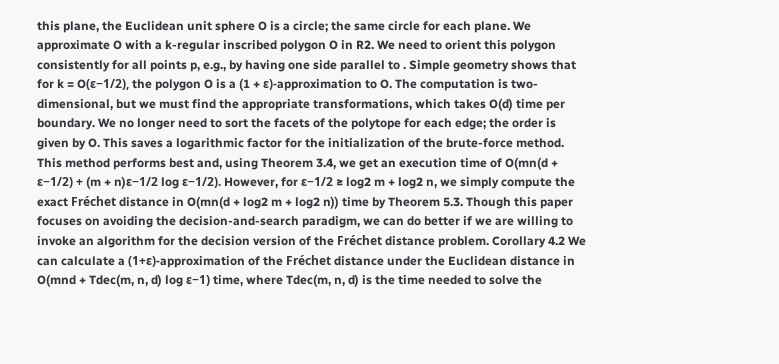this plane, the Euclidean unit sphere O is a circle; the same circle for each plane. We approximate O with a k-regular inscribed polygon O in R2. We need to orient this polygon consistently for all points p, e.g., by having one side parallel to . Simple geometry shows that for k = O(ε−1/2), the polygon O is a (1 + ε)-approximation to O. The computation is two-dimensional, but we must find the appropriate transformations, which takes O(d) time per boundary. We no longer need to sort the facets of the polytope for each edge; the order is given by O. This saves a logarithmic factor for the initialization of the brute-force method. This method performs best and, using Theorem 3.4, we get an execution time of O(mn(d + ε−1/2) + (m + n)ε−1/2 log ε−1/2). However, for ε−1/2 ≥ log2 m + log2 n, we simply compute the exact Fréchet distance in O(mn(d + log2 m + log2 n)) time by Theorem 5.3. Though this paper focuses on avoiding the decision-and-search paradigm, we can do better if we are willing to invoke an algorithm for the decision version of the Fréchet distance problem. Corollary 4.2 We can calculate a (1+ε)-approximation of the Fréchet distance under the Euclidean distance in O(mnd + Tdec(m, n, d) log ε−1) time, where Tdec(m, n, d) is the time needed to solve the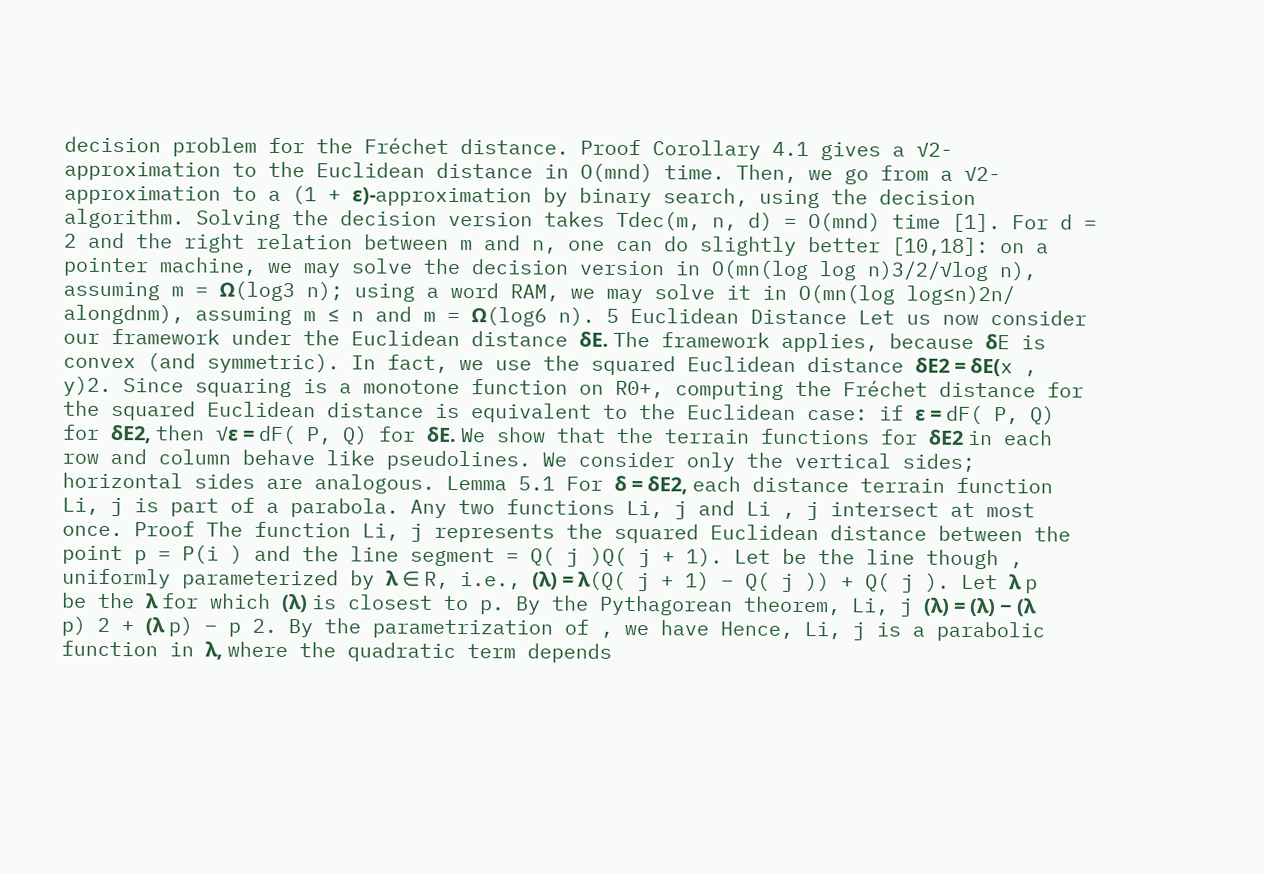decision problem for the Fréchet distance. Proof Corollary 4.1 gives a √2-approximation to the Euclidean distance in O(mnd) time. Then, we go from a √2-approximation to a (1 + ε)-approximation by binary search, using the decision algorithm. Solving the decision version takes Tdec(m, n, d) = O(mnd) time [1]. For d = 2 and the right relation between m and n, one can do slightly better [10,18]: on a pointer machine, we may solve the decision version in O(mn(log log n)3/2/√log n), assuming m = Ω(log3 n); using a word RAM, we may solve it in O(mn(log log≤n)2n/ alongdnm), assuming m ≤ n and m = Ω(log6 n). 5 Euclidean Distance Let us now consider our framework under the Euclidean distance δE. The framework applies, because δE is convex (and symmetric). In fact, we use the squared Euclidean distance δE2 = δE(x , y)2. Since squaring is a monotone function on R0+, computing the Fréchet distance for the squared Euclidean distance is equivalent to the Euclidean case: if ε = dF( P, Q) for δE2, then √ε = dF( P, Q) for δE. We show that the terrain functions for δE2 in each row and column behave like pseudolines. We consider only the vertical sides; horizontal sides are analogous. Lemma 5.1 For δ = δE2, each distance terrain function Li, j is part of a parabola. Any two functions Li, j and Li , j intersect at most once. Proof The function Li, j represents the squared Euclidean distance between the point p = P(i ) and the line segment = Q( j )Q( j + 1). Let be the line though , uniformly parameterized by λ ∈ R, i.e., (λ) = λ(Q( j + 1) − Q( j )) + Q( j ). Let λ p be the λ for which (λ) is closest to p. By the Pythagorean theorem, Li, j (λ) = (λ) − (λ p) 2 + (λ p) − p 2. By the parametrization of , we have Hence, Li, j is a parabolic function in λ, where the quadratic term depends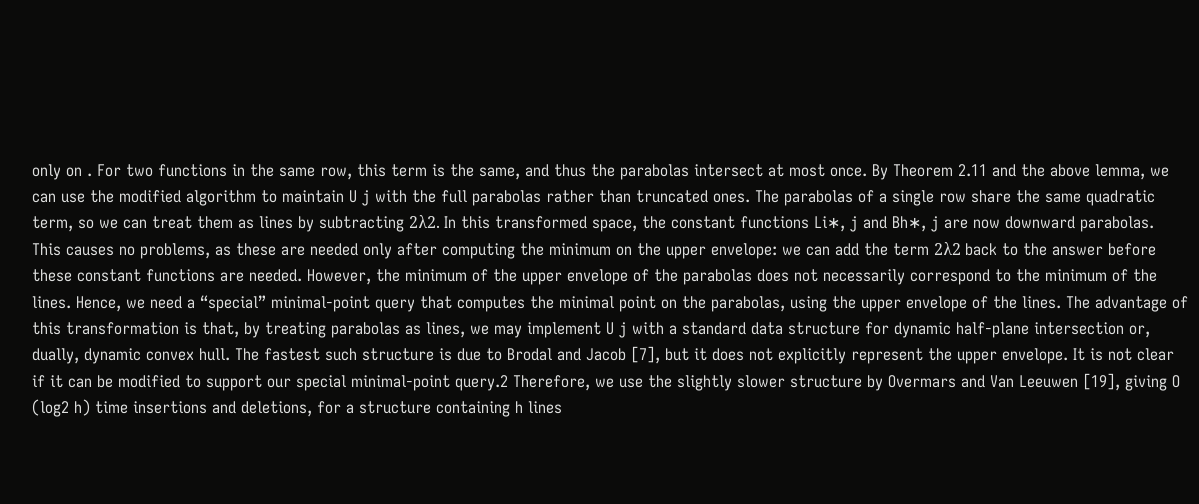only on . For two functions in the same row, this term is the same, and thus the parabolas intersect at most once. By Theorem 2.11 and the above lemma, we can use the modified algorithm to maintain U j with the full parabolas rather than truncated ones. The parabolas of a single row share the same quadratic term, so we can treat them as lines by subtracting 2λ2. In this transformed space, the constant functions Li∗, j and Bh∗, j are now downward parabolas. This causes no problems, as these are needed only after computing the minimum on the upper envelope: we can add the term 2λ2 back to the answer before these constant functions are needed. However, the minimum of the upper envelope of the parabolas does not necessarily correspond to the minimum of the lines. Hence, we need a “special” minimal-point query that computes the minimal point on the parabolas, using the upper envelope of the lines. The advantage of this transformation is that, by treating parabolas as lines, we may implement U j with a standard data structure for dynamic half-plane intersection or, dually, dynamic convex hull. The fastest such structure is due to Brodal and Jacob [7], but it does not explicitly represent the upper envelope. It is not clear if it can be modified to support our special minimal-point query.2 Therefore, we use the slightly slower structure by Overmars and Van Leeuwen [19], giving O (log2 h) time insertions and deletions, for a structure containing h lines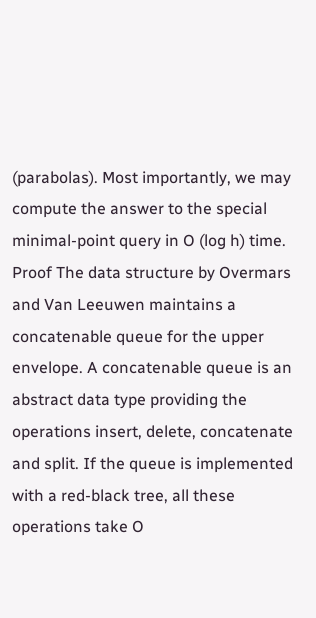(parabolas). Most importantly, we may compute the answer to the special minimal-point query in O (log h) time. Proof The data structure by Overmars and Van Leeuwen maintains a concatenable queue for the upper envelope. A concatenable queue is an abstract data type providing the operations insert, delete, concatenate and split. If the queue is implemented with a red-black tree, all these operations take O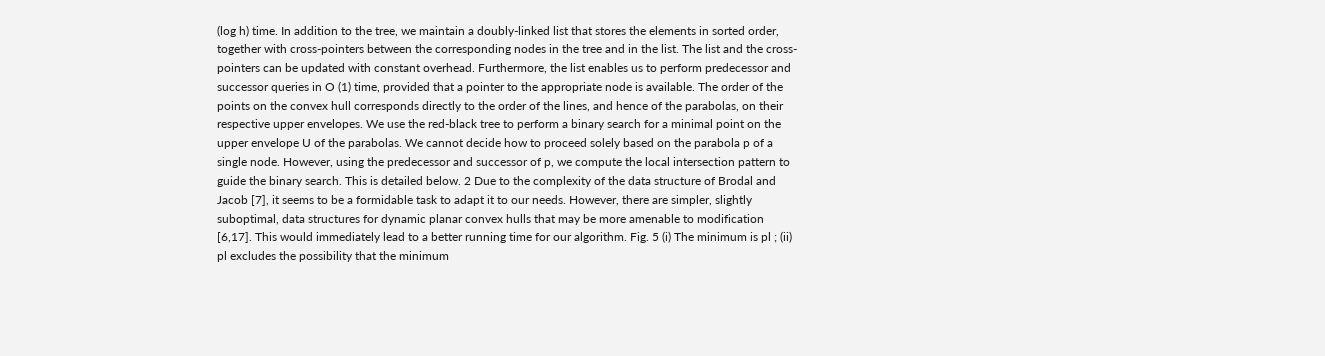(log h) time. In addition to the tree, we maintain a doubly-linked list that stores the elements in sorted order, together with cross-pointers between the corresponding nodes in the tree and in the list. The list and the cross-pointers can be updated with constant overhead. Furthermore, the list enables us to perform predecessor and successor queries in O (1) time, provided that a pointer to the appropriate node is available. The order of the points on the convex hull corresponds directly to the order of the lines, and hence of the parabolas, on their respective upper envelopes. We use the red-black tree to perform a binary search for a minimal point on the upper envelope U of the parabolas. We cannot decide how to proceed solely based on the parabola p of a single node. However, using the predecessor and successor of p, we compute the local intersection pattern to guide the binary search. This is detailed below. 2 Due to the complexity of the data structure of Brodal and Jacob [7], it seems to be a formidable task to adapt it to our needs. However, there are simpler, slightly suboptimal, data structures for dynamic planar convex hulls that may be more amenable to modification [6,17]. This would immediately lead to a better running time for our algorithm. Fig. 5 (i) The minimum is pl ; (ii) pl excludes the possibility that the minimum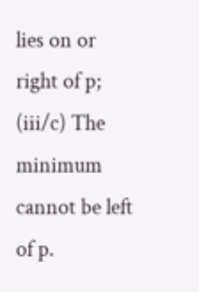lies on or right of p; (iii/c) The minimum cannot be left of p.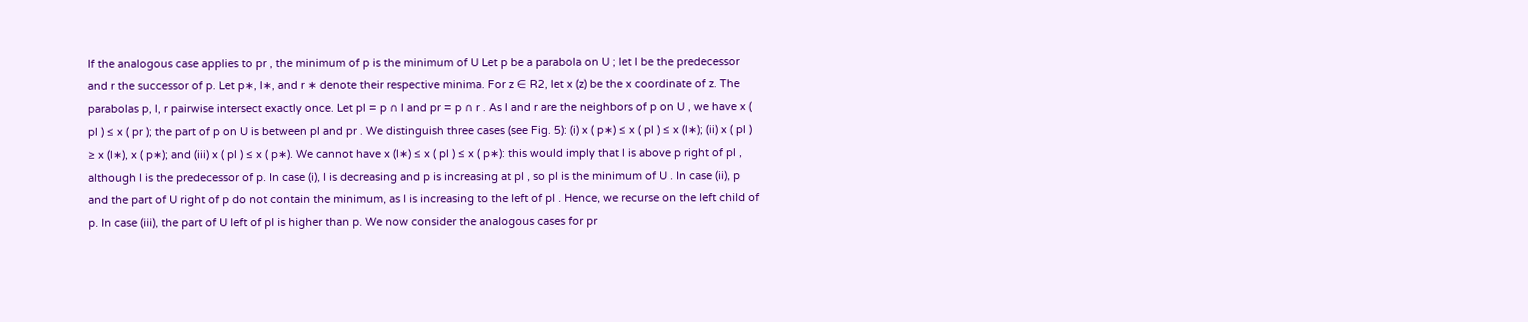If the analogous case applies to pr , the minimum of p is the minimum of U Let p be a parabola on U ; let l be the predecessor and r the successor of p. Let p∗, l∗, and r ∗ denote their respective minima. For z ∈ R2, let x (z) be the x coordinate of z. The parabolas p, l, r pairwise intersect exactly once. Let pl = p ∩ l and pr = p ∩ r . As l and r are the neighbors of p on U , we have x ( pl ) ≤ x ( pr ); the part of p on U is between pl and pr . We distinguish three cases (see Fig. 5): (i) x ( p∗) ≤ x ( pl ) ≤ x (l∗); (ii) x ( pl ) ≥ x (l∗), x ( p∗); and (iii) x ( pl ) ≤ x ( p∗). We cannot have x (l∗) ≤ x ( pl ) ≤ x ( p∗): this would imply that l is above p right of pl , although l is the predecessor of p. In case (i), l is decreasing and p is increasing at pl , so pl is the minimum of U . In case (ii), p and the part of U right of p do not contain the minimum, as l is increasing to the left of pl . Hence, we recurse on the left child of p. In case (iii), the part of U left of pl is higher than p. We now consider the analogous cases for pr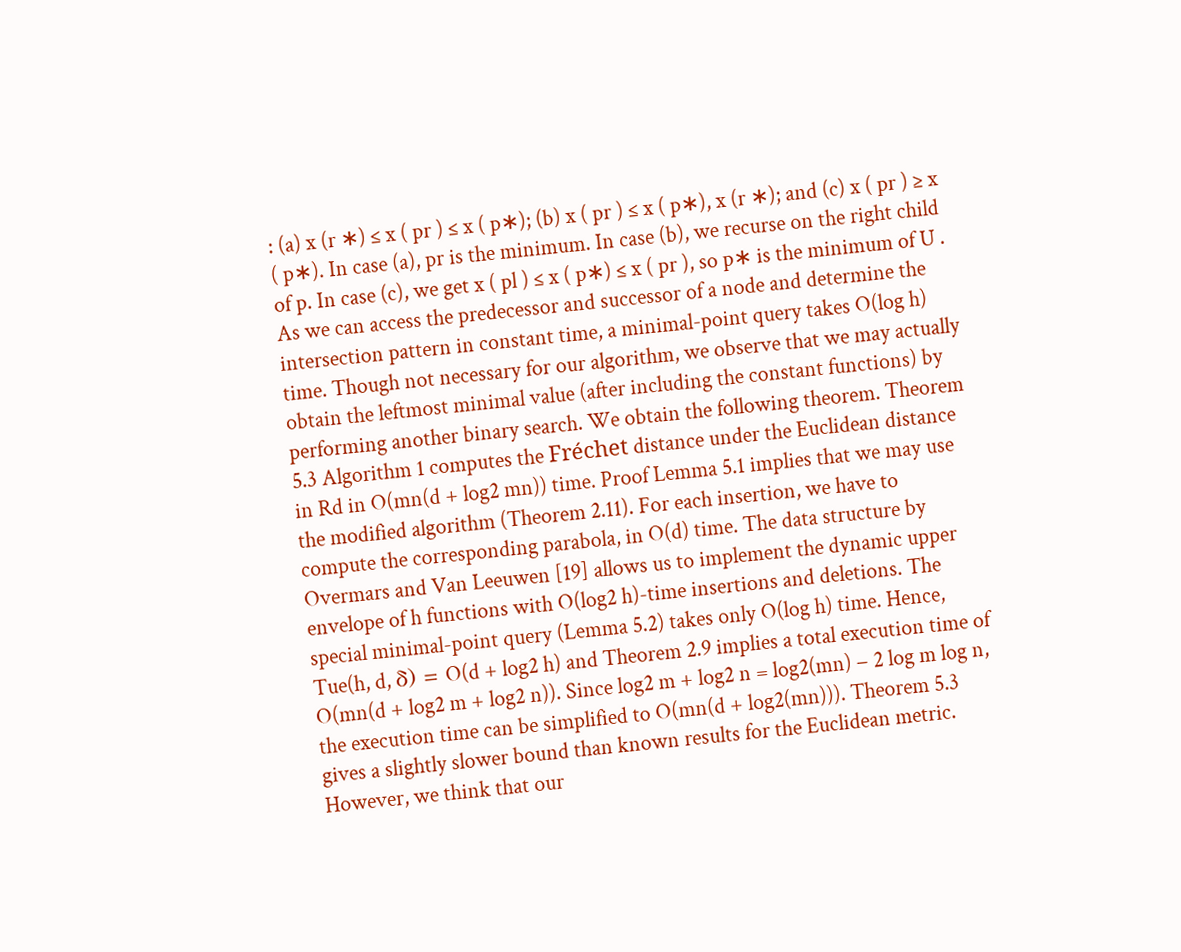: (a) x (r ∗) ≤ x ( pr ) ≤ x ( p∗); (b) x ( pr ) ≤ x ( p∗), x (r ∗); and (c) x ( pr ) ≥ x ( p∗). In case (a), pr is the minimum. In case (b), we recurse on the right child of p. In case (c), we get x ( pl ) ≤ x ( p∗) ≤ x ( pr ), so p∗ is the minimum of U . As we can access the predecessor and successor of a node and determine the intersection pattern in constant time, a minimal-point query takes O(log h) time. Though not necessary for our algorithm, we observe that we may actually obtain the leftmost minimal value (after including the constant functions) by performing another binary search. We obtain the following theorem. Theorem 5.3 Algorithm 1 computes the Fréchet distance under the Euclidean distance in Rd in O(mn(d + log2 mn)) time. Proof Lemma 5.1 implies that we may use the modified algorithm (Theorem 2.11). For each insertion, we have to compute the corresponding parabola, in O(d) time. The data structure by Overmars and Van Leeuwen [19] allows us to implement the dynamic upper envelope of h functions with O(log2 h)-time insertions and deletions. The special minimal-point query (Lemma 5.2) takes only O(log h) time. Hence, Tue(h, d, δ) = O(d + log2 h) and Theorem 2.9 implies a total execution time of O(mn(d + log2 m + log2 n)). Since log2 m + log2 n = log2(mn) − 2 log m log n, the execution time can be simplified to O(mn(d + log2(mn))). Theorem 5.3 gives a slightly slower bound than known results for the Euclidean metric. However, we think that our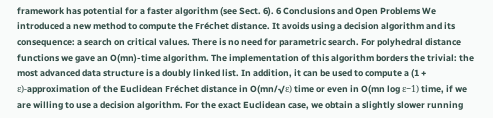framework has potential for a faster algorithm (see Sect. 6). 6 Conclusions and Open Problems We introduced a new method to compute the Fréchet distance. It avoids using a decision algorithm and its consequence: a search on critical values. There is no need for parametric search. For polyhedral distance functions we gave an O(mn)-time algorithm. The implementation of this algorithm borders the trivial: the most advanced data structure is a doubly linked list. In addition, it can be used to compute a (1 + ε)-approximation of the Euclidean Fréchet distance in O(mn/√ε) time or even in O(mn log ε−1) time, if we are willing to use a decision algorithm. For the exact Euclidean case, we obtain a slightly slower running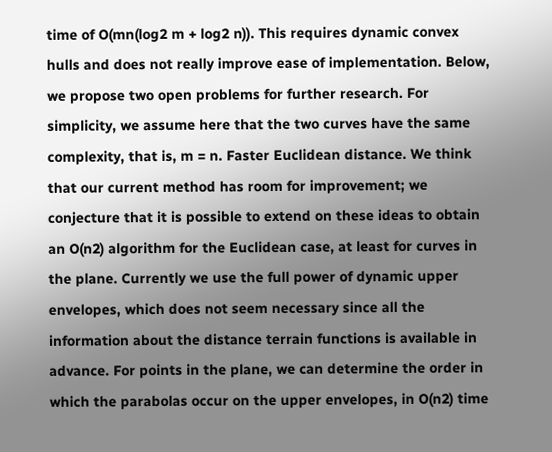time of O(mn(log2 m + log2 n)). This requires dynamic convex hulls and does not really improve ease of implementation. Below, we propose two open problems for further research. For simplicity, we assume here that the two curves have the same complexity, that is, m = n. Faster Euclidean distance. We think that our current method has room for improvement; we conjecture that it is possible to extend on these ideas to obtain an O(n2) algorithm for the Euclidean case, at least for curves in the plane. Currently we use the full power of dynamic upper envelopes, which does not seem necessary since all the information about the distance terrain functions is available in advance. For points in the plane, we can determine the order in which the parabolas occur on the upper envelopes, in O(n2) time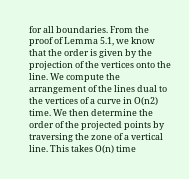for all boundaries. From the proof of Lemma 5.1, we know that the order is given by the projection of the vertices onto the line. We compute the arrangement of the lines dual to the vertices of a curve in O(n2) time. We then determine the order of the projected points by traversing the zone of a vertical line. This takes O(n) time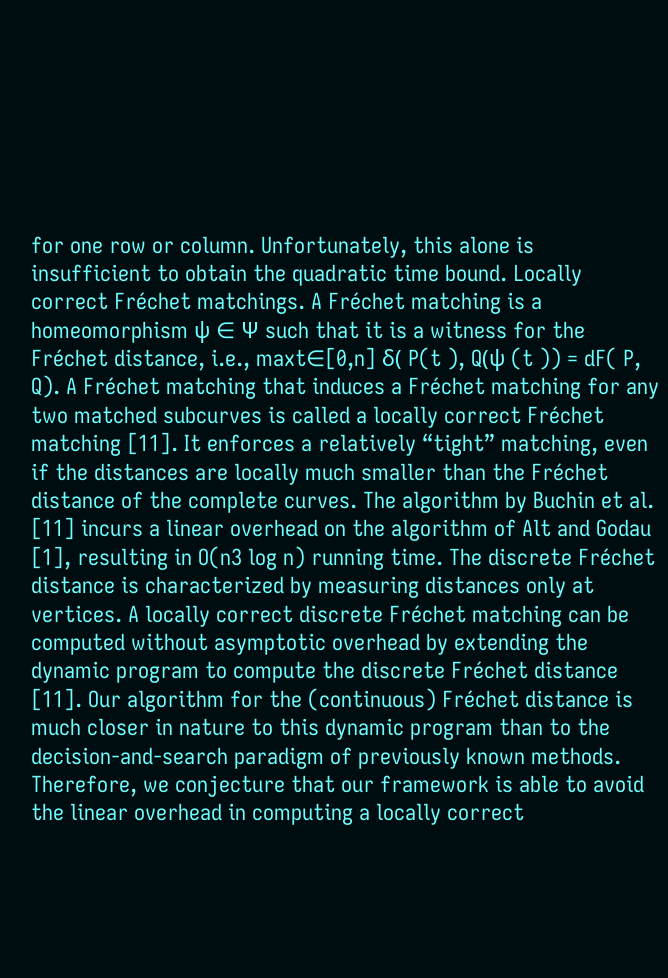for one row or column. Unfortunately, this alone is insufficient to obtain the quadratic time bound. Locally correct Fréchet matchings. A Fréchet matching is a homeomorphism ψ ∈ Ψ such that it is a witness for the Fréchet distance, i.e., maxt∈[0,n] δ( P(t ), Q(ψ (t )) = dF( P, Q). A Fréchet matching that induces a Fréchet matching for any two matched subcurves is called a locally correct Fréchet matching [11]. It enforces a relatively “tight” matching, even if the distances are locally much smaller than the Fréchet distance of the complete curves. The algorithm by Buchin et al. [11] incurs a linear overhead on the algorithm of Alt and Godau [1], resulting in O(n3 log n) running time. The discrete Fréchet distance is characterized by measuring distances only at vertices. A locally correct discrete Fréchet matching can be computed without asymptotic overhead by extending the dynamic program to compute the discrete Fréchet distance [11]. Our algorithm for the (continuous) Fréchet distance is much closer in nature to this dynamic program than to the decision-and-search paradigm of previously known methods. Therefore, we conjecture that our framework is able to avoid the linear overhead in computing a locally correct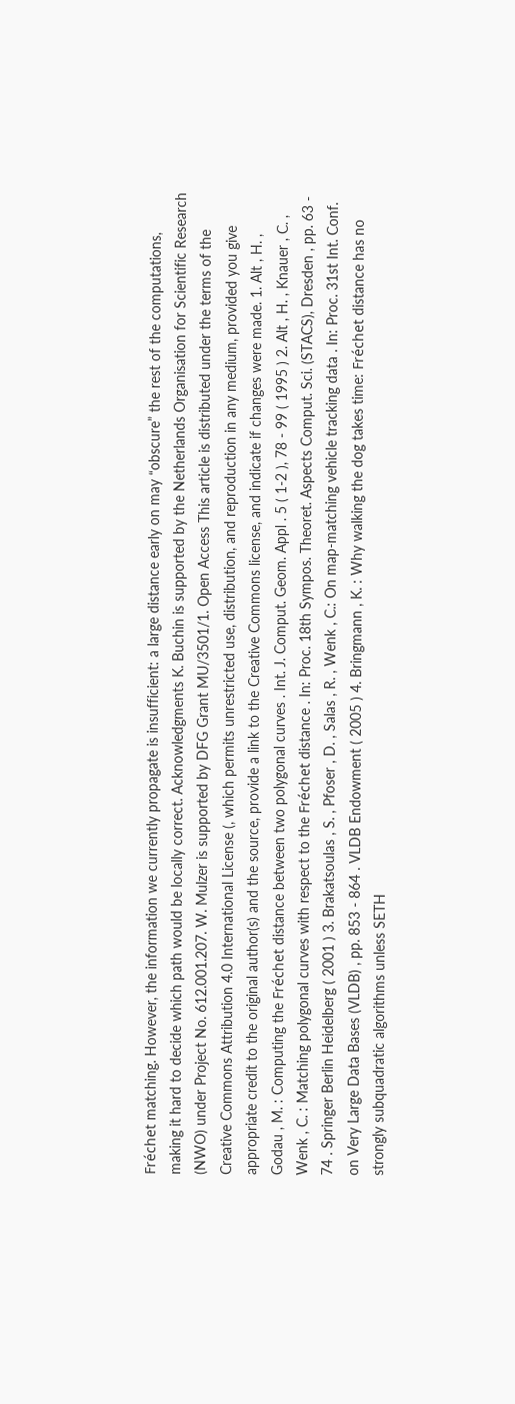Fréchet matching. However, the information we currently propagate is insufficient: a large distance early on may “obscure” the rest of the computations, making it hard to decide which path would be locally correct. Acknowledgments K. Buchin is supported by the Netherlands Organisation for Scientific Research (NWO) under Project No. 612.001.207. W. Mulzer is supported by DFG Grant MU/3501/1. Open Access This article is distributed under the terms of the Creative Commons Attribution 4.0 International License (, which permits unrestricted use, distribution, and reproduction in any medium, provided you give appropriate credit to the original author(s) and the source, provide a link to the Creative Commons license, and indicate if changes were made. 1. Alt , H. , Godau , M. : Computing the Fréchet distance between two polygonal curves . Int. J. Comput. Geom. Appl . 5 ( 1-2 ), 78 - 99 ( 1995 ) 2. Alt , H. , Knauer , C. , Wenk , C. : Matching polygonal curves with respect to the Fréchet distance . In: Proc. 18th Sympos. Theoret. Aspects Comput. Sci. (STACS), Dresden , pp. 63 - 74 . Springer Berlin Heidelberg ( 2001 ) 3. Brakatsoulas , S. , Pfoser , D. , Salas , R. , Wenk , C.: On map-matching vehicle tracking data . In: Proc. 31st Int. Conf. on Very Large Data Bases (VLDB) , pp. 853 - 864 . VLDB Endowment ( 2005 ) 4. Bringmann , K. : Why walking the dog takes time: Fréchet distance has no strongly subquadratic algorithms unless SETH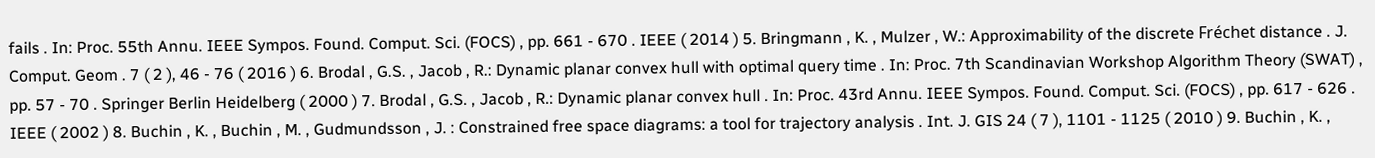fails . In: Proc. 55th Annu. IEEE Sympos. Found. Comput. Sci. (FOCS) , pp. 661 - 670 . IEEE ( 2014 ) 5. Bringmann , K. , Mulzer , W.: Approximability of the discrete Fréchet distance . J. Comput. Geom . 7 ( 2 ), 46 - 76 ( 2016 ) 6. Brodal , G.S. , Jacob , R.: Dynamic planar convex hull with optimal query time . In: Proc. 7th Scandinavian Workshop Algorithm Theory (SWAT) , pp. 57 - 70 . Springer Berlin Heidelberg ( 2000 ) 7. Brodal , G.S. , Jacob , R.: Dynamic planar convex hull . In: Proc. 43rd Annu. IEEE Sympos. Found. Comput. Sci. (FOCS) , pp. 617 - 626 . IEEE ( 2002 ) 8. Buchin , K. , Buchin , M. , Gudmundsson , J. : Constrained free space diagrams: a tool for trajectory analysis . Int. J. GIS 24 ( 7 ), 1101 - 1125 ( 2010 ) 9. Buchin , K. ,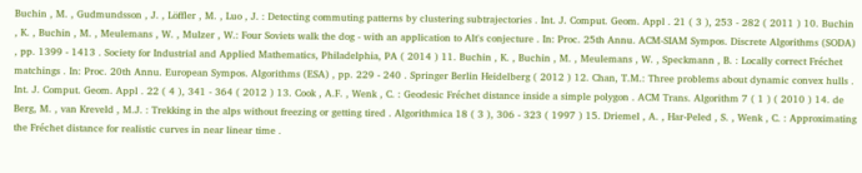Buchin , M. , Gudmundsson , J. , Löffler , M. , Luo , J. : Detecting commuting patterns by clustering subtrajectories . Int. J. Comput. Geom. Appl . 21 ( 3 ), 253 - 282 ( 2011 ) 10. Buchin , K. , Buchin , M. , Meulemans , W. , Mulzer , W.: Four Soviets walk the dog - with an application to Alt's conjecture . In: Proc. 25th Annu. ACM-SIAM Sympos. Discrete Algorithms (SODA) , pp. 1399 - 1413 . Society for Industrial and Applied Mathematics, Philadelphia, PA ( 2014 ) 11. Buchin , K. , Buchin , M. , Meulemans , W. , Speckmann , B. : Locally correct Fréchet matchings . In: Proc. 20th Annu. European Sympos. Algorithms (ESA) , pp. 229 - 240 . Springer Berlin Heidelberg ( 2012 ) 12. Chan, T.M.: Three problems about dynamic convex hulls . Int. J. Comput. Geom. Appl . 22 ( 4 ), 341 - 364 ( 2012 ) 13. Cook , A.F. , Wenk , C. : Geodesic Fréchet distance inside a simple polygon . ACM Trans. Algorithm 7 ( 1 ) ( 2010 ) 14. de Berg, M. , van Kreveld , M.J. : Trekking in the alps without freezing or getting tired . Algorithmica 18 ( 3 ), 306 - 323 ( 1997 ) 15. Driemel , A. , Har-Peled , S. , Wenk , C. : Approximating the Fréchet distance for realistic curves in near linear time .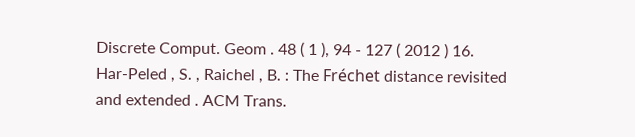Discrete Comput. Geom . 48 ( 1 ), 94 - 127 ( 2012 ) 16. Har-Peled , S. , Raichel , B. : The Fréchet distance revisited and extended . ACM Trans.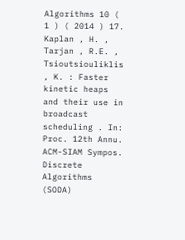Algorithms 10 ( 1 ) ( 2014 ) 17. Kaplan , H. , Tarjan , R.E. , Tsioutsiouliklis , K. : Faster kinetic heaps and their use in broadcast scheduling . In: Proc. 12th Annu. ACM-SIAM Sympos. Discrete Algorithms (SODA)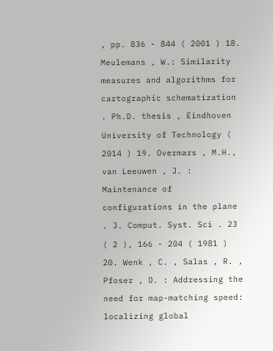, pp. 836 - 844 ( 2001 ) 18. Meulemans , W.: Similarity measures and algorithms for cartographic schematization . Ph.D. thesis , Eindhoven University of Technology ( 2014 ) 19. Overmars , M.H., van Leeuwen , J. : Maintenance of configurations in the plane . J. Comput. Syst. Sci . 23 ( 2 ), 166 - 204 ( 1981 ) 20. Wenk , C. , Salas , R. , Pfoser , D. : Addressing the need for map-matching speed: localizing global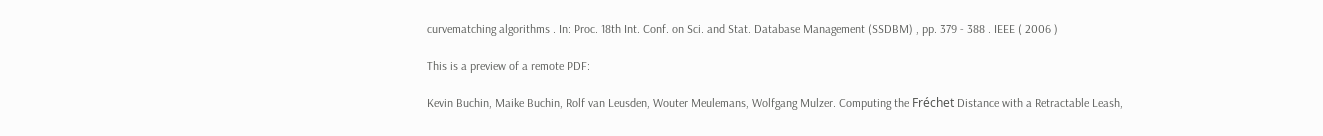curvematching algorithms . In: Proc. 18th Int. Conf. on Sci. and Stat. Database Management (SSDBM) , pp. 379 - 388 . IEEE ( 2006 )

This is a preview of a remote PDF:

Kevin Buchin, Maike Buchin, Rolf van Leusden, Wouter Meulemans, Wolfgang Mulzer. Computing the Fréchet Distance with a Retractable Leash,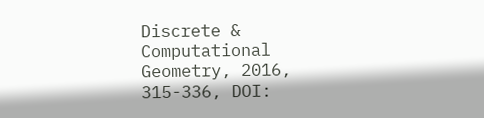Discrete & Computational Geometry, 2016, 315-336, DOI: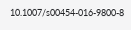10.1007/s00454-016-9800-8